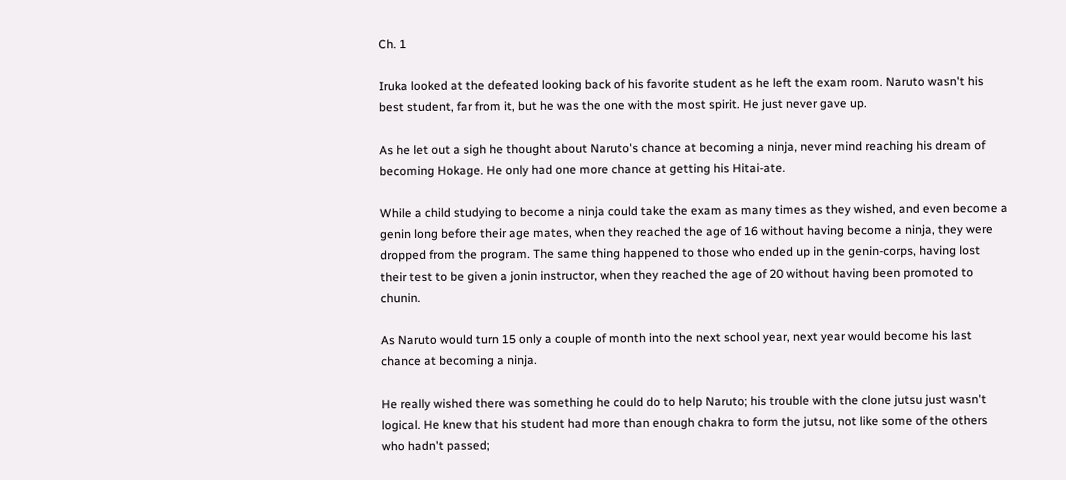Ch. 1

Iruka looked at the defeated looking back of his favorite student as he left the exam room. Naruto wasn't his best student, far from it, but he was the one with the most spirit. He just never gave up.

As he let out a sigh he thought about Naruto's chance at becoming a ninja, never mind reaching his dream of becoming Hokage. He only had one more chance at getting his Hitai-ate.

While a child studying to become a ninja could take the exam as many times as they wished, and even become a genin long before their age mates, when they reached the age of 16 without having become a ninja, they were dropped from the program. The same thing happened to those who ended up in the genin-corps, having lost their test to be given a jonin instructor, when they reached the age of 20 without having been promoted to chunin.

As Naruto would turn 15 only a couple of month into the next school year, next year would become his last chance at becoming a ninja.

He really wished there was something he could do to help Naruto; his trouble with the clone jutsu just wasn't logical. He knew that his student had more than enough chakra to form the jutsu, not like some of the others who hadn't passed;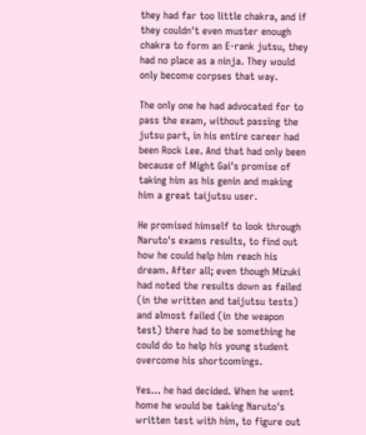they had far too little chakra, and if they couldn't even muster enough chakra to form an E-rank jutsu, they had no place as a ninja. They would only become corpses that way.

The only one he had advocated for to pass the exam, without passing the jutsu part, in his entire career had been Rock Lee. And that had only been because of Might Gai's promise of taking him as his genin and making him a great taijutsu user.

He promised himself to look through Naruto's exams results, to find out how he could help him reach his dream. After all; even though Mizuki had noted the results down as failed (in the written and taijutsu tests) and almost failed (in the weapon test) there had to be something he could do to help his young student overcome his shortcomings.

Yes… he had decided. When he went home he would be taking Naruto's written test with him, to figure out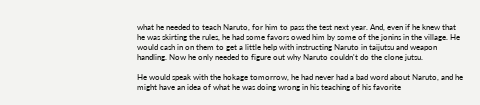what he needed to teach Naruto, for him to pass the test next year. And, even if he knew that he was skirting the rules, he had some favors owed him by some of the jonins in the village. He would cash in on them to get a little help with instructing Naruto in taijutsu and weapon handling. Now he only needed to figure out why Naruto couldn't do the clone jutsu.

He would speak with the hokage tomorrow, he had never had a bad word about Naruto, and he might have an idea of what he was doing wrong in his teaching of his favorite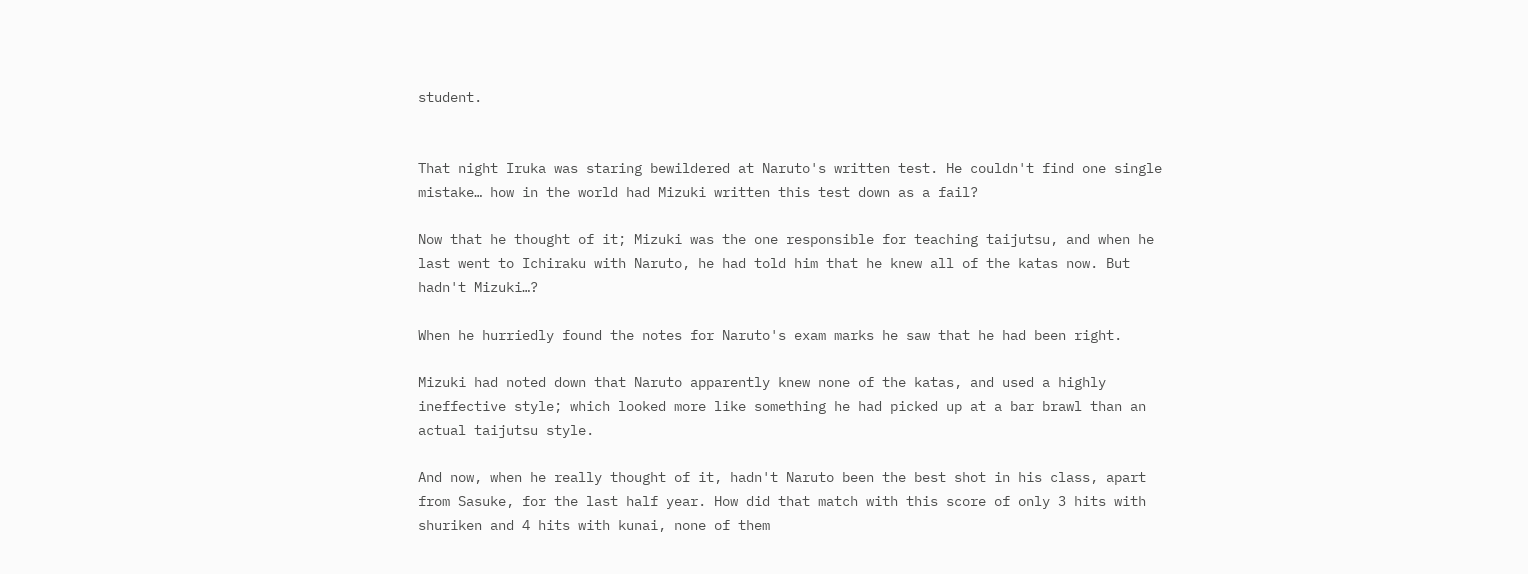student.


That night Iruka was staring bewildered at Naruto's written test. He couldn't find one single mistake… how in the world had Mizuki written this test down as a fail?

Now that he thought of it; Mizuki was the one responsible for teaching taijutsu, and when he last went to Ichiraku with Naruto, he had told him that he knew all of the katas now. But hadn't Mizuki…?

When he hurriedly found the notes for Naruto's exam marks he saw that he had been right.

Mizuki had noted down that Naruto apparently knew none of the katas, and used a highly ineffective style; which looked more like something he had picked up at a bar brawl than an actual taijutsu style.

And now, when he really thought of it, hadn't Naruto been the best shot in his class, apart from Sasuke, for the last half year. How did that match with this score of only 3 hits with shuriken and 4 hits with kunai, none of them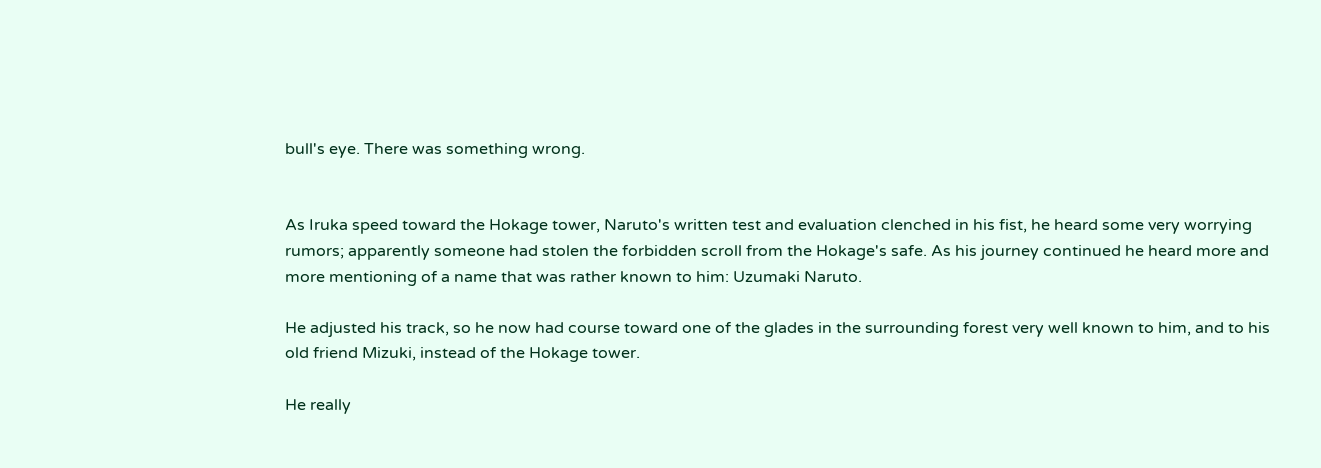bull's eye. There was something wrong.


As Iruka speed toward the Hokage tower, Naruto's written test and evaluation clenched in his fist, he heard some very worrying rumors; apparently someone had stolen the forbidden scroll from the Hokage's safe. As his journey continued he heard more and more mentioning of a name that was rather known to him: Uzumaki Naruto.

He adjusted his track, so he now had course toward one of the glades in the surrounding forest very well known to him, and to his old friend Mizuki, instead of the Hokage tower.

He really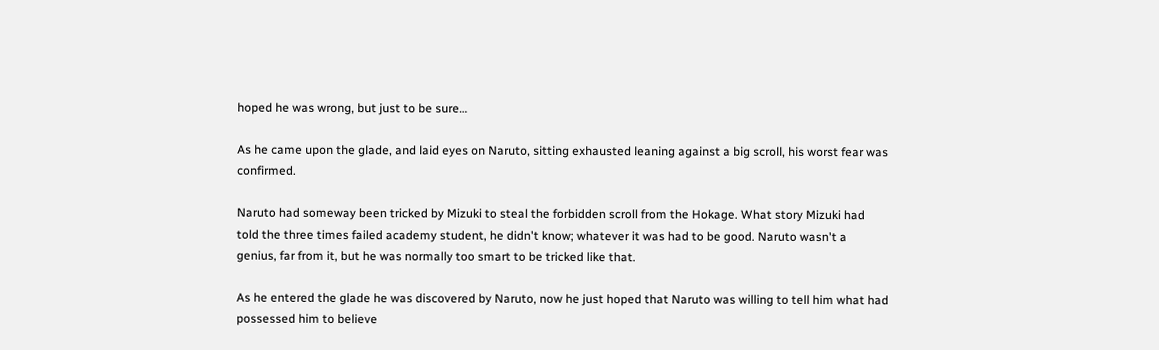hoped he was wrong, but just to be sure…

As he came upon the glade, and laid eyes on Naruto, sitting exhausted leaning against a big scroll, his worst fear was confirmed.

Naruto had someway been tricked by Mizuki to steal the forbidden scroll from the Hokage. What story Mizuki had told the three times failed academy student, he didn't know; whatever it was had to be good. Naruto wasn't a genius, far from it, but he was normally too smart to be tricked like that.

As he entered the glade he was discovered by Naruto, now he just hoped that Naruto was willing to tell him what had possessed him to believe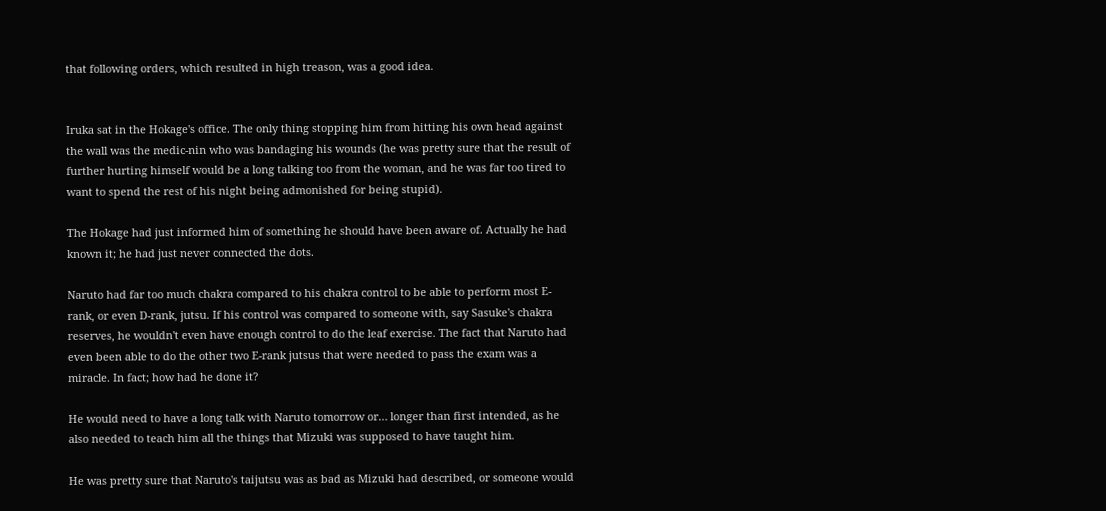that following orders, which resulted in high treason, was a good idea.


Iruka sat in the Hokage's office. The only thing stopping him from hitting his own head against the wall was the medic-nin who was bandaging his wounds (he was pretty sure that the result of further hurting himself would be a long talking too from the woman, and he was far too tired to want to spend the rest of his night being admonished for being stupid).

The Hokage had just informed him of something he should have been aware of. Actually he had known it; he had just never connected the dots.

Naruto had far too much chakra compared to his chakra control to be able to perform most E-rank, or even D-rank, jutsu. If his control was compared to someone with, say Sasuke's chakra reserves, he wouldn't even have enough control to do the leaf exercise. The fact that Naruto had even been able to do the other two E-rank jutsus that were needed to pass the exam was a miracle. In fact; how had he done it?

He would need to have a long talk with Naruto tomorrow or… longer than first intended, as he also needed to teach him all the things that Mizuki was supposed to have taught him.

He was pretty sure that Naruto's taijutsu was as bad as Mizuki had described, or someone would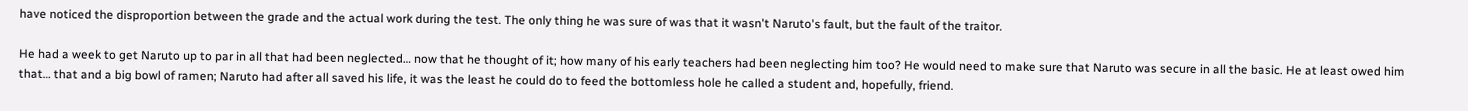have noticed the disproportion between the grade and the actual work during the test. The only thing he was sure of was that it wasn't Naruto's fault, but the fault of the traitor.

He had a week to get Naruto up to par in all that had been neglected… now that he thought of it; how many of his early teachers had been neglecting him too? He would need to make sure that Naruto was secure in all the basic. He at least owed him that… that and a big bowl of ramen; Naruto had after all saved his life, it was the least he could do to feed the bottomless hole he called a student and, hopefully, friend.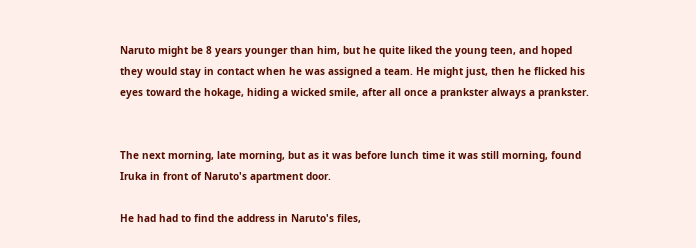Naruto might be 8 years younger than him, but he quite liked the young teen, and hoped they would stay in contact when he was assigned a team. He might just, then he flicked his eyes toward the hokage, hiding a wicked smile, after all once a prankster always a prankster.


The next morning, late morning, but as it was before lunch time it was still morning, found Iruka in front of Naruto's apartment door.

He had had to find the address in Naruto's files,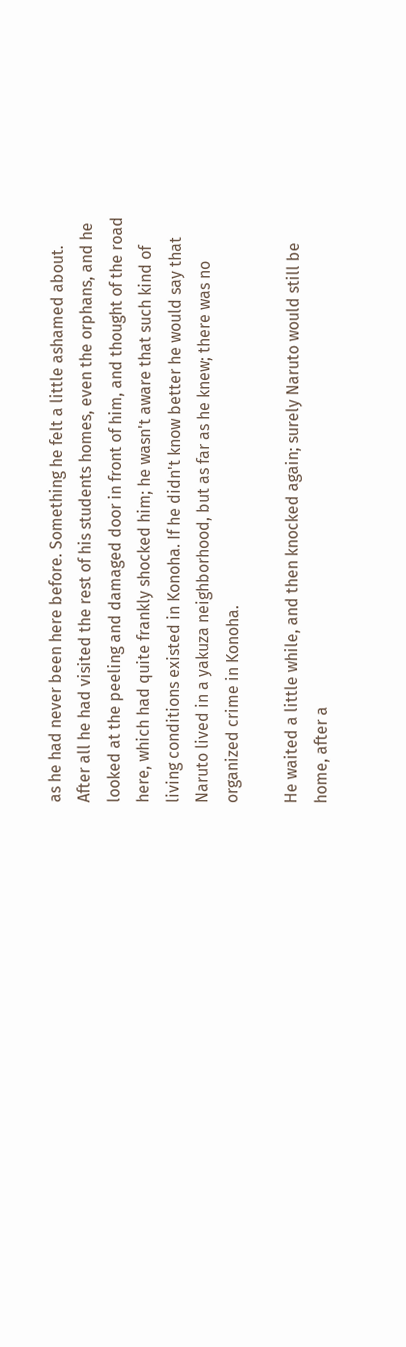as he had never been here before. Something he felt a little ashamed about. After all he had visited the rest of his students homes, even the orphans, and he looked at the peeling and damaged door in front of him, and thought of the road here, which had quite frankly shocked him; he wasn't aware that such kind of living conditions existed in Konoha. If he didn't know better he would say that Naruto lived in a yakuza neighborhood, but as far as he knew; there was no organized crime in Konoha.

He waited a little while, and then knocked again; surely Naruto would still be home, after a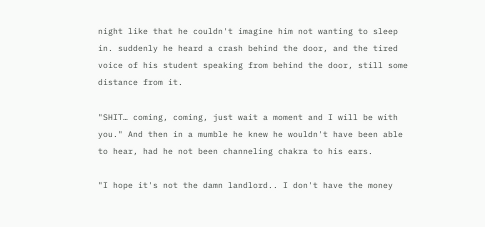night like that he couldn't imagine him not wanting to sleep in. suddenly he heard a crash behind the door, and the tired voice of his student speaking from behind the door, still some distance from it.

"SHIT… coming, coming, just wait a moment and I will be with you." And then in a mumble he knew he wouldn't have been able to hear, had he not been channeling chakra to his ears.

"I hope it's not the damn landlord.. I don't have the money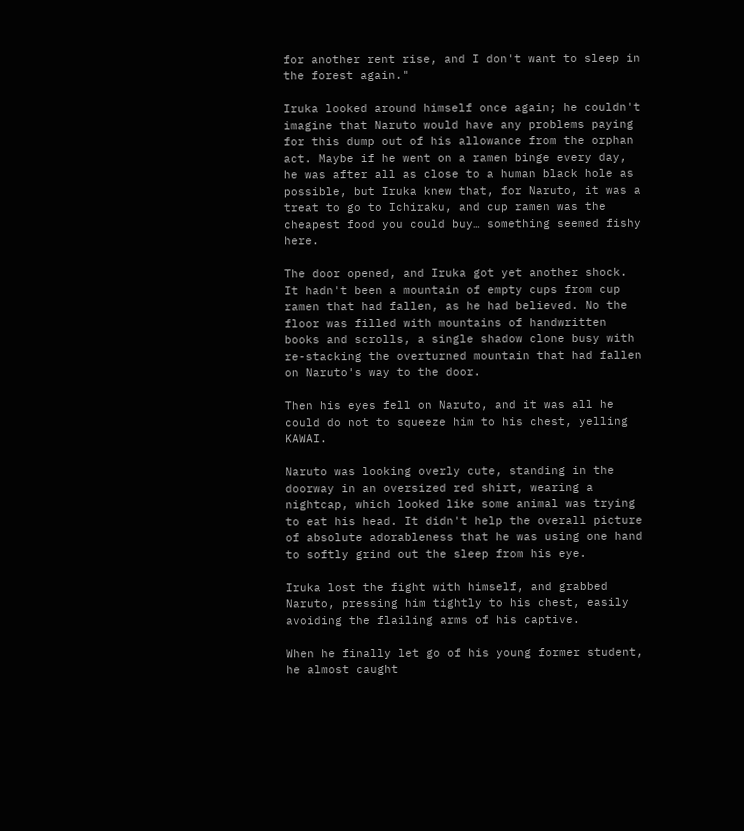for another rent rise, and I don't want to sleep in the forest again."

Iruka looked around himself once again; he couldn't imagine that Naruto would have any problems paying for this dump out of his allowance from the orphan act. Maybe if he went on a ramen binge every day, he was after all as close to a human black hole as possible, but Iruka knew that, for Naruto, it was a treat to go to Ichiraku, and cup ramen was the cheapest food you could buy… something seemed fishy here.

The door opened, and Iruka got yet another shock. It hadn't been a mountain of empty cups from cup ramen that had fallen, as he had believed. No the floor was filled with mountains of handwritten books and scrolls, a single shadow clone busy with re-stacking the overturned mountain that had fallen on Naruto's way to the door.

Then his eyes fell on Naruto, and it was all he could do not to squeeze him to his chest, yelling KAWAI.

Naruto was looking overly cute, standing in the doorway in an oversized red shirt, wearing a nightcap, which looked like some animal was trying to eat his head. It didn't help the overall picture of absolute adorableness that he was using one hand to softly grind out the sleep from his eye.

Iruka lost the fight with himself, and grabbed Naruto, pressing him tightly to his chest, easily avoiding the flailing arms of his captive.

When he finally let go of his young former student, he almost caught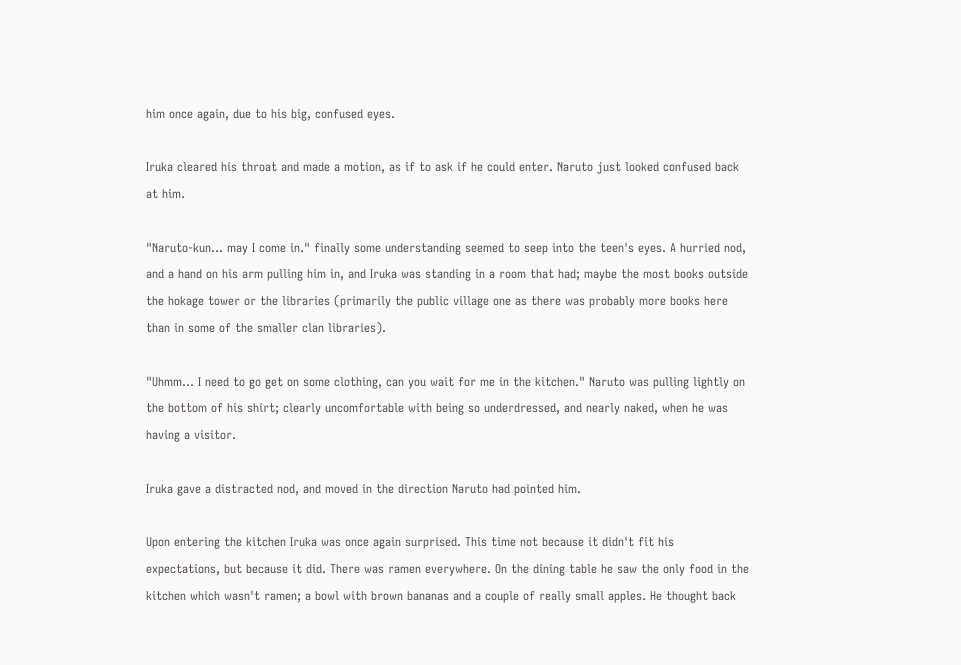him once again, due to his big, confused eyes.

Iruka cleared his throat and made a motion, as if to ask if he could enter. Naruto just looked confused back at him.

"Naruto-kun… may I come in." finally some understanding seemed to seep into the teen's eyes. A hurried nod, and a hand on his arm pulling him in, and Iruka was standing in a room that had; maybe the most books outside the hokage tower or the libraries (primarily the public village one as there was probably more books here than in some of the smaller clan libraries).

"Uhmm… I need to go get on some clothing, can you wait for me in the kitchen." Naruto was pulling lightly on the bottom of his shirt; clearly uncomfortable with being so underdressed, and nearly naked, when he was having a visitor.

Iruka gave a distracted nod, and moved in the direction Naruto had pointed him.

Upon entering the kitchen Iruka was once again surprised. This time not because it didn't fit his expectations, but because it did. There was ramen everywhere. On the dining table he saw the only food in the kitchen which wasn't ramen; a bowl with brown bananas and a couple of really small apples. He thought back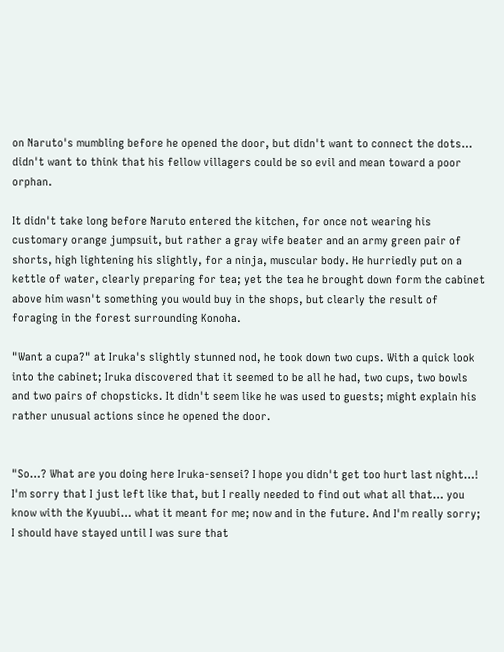on Naruto's mumbling before he opened the door, but didn't want to connect the dots… didn't want to think that his fellow villagers could be so evil and mean toward a poor orphan.

It didn't take long before Naruto entered the kitchen, for once not wearing his customary orange jumpsuit, but rather a gray wife beater and an army green pair of shorts, high lightening his slightly, for a ninja, muscular body. He hurriedly put on a kettle of water, clearly preparing for tea; yet the tea he brought down form the cabinet above him wasn't something you would buy in the shops, but clearly the result of foraging in the forest surrounding Konoha.

"Want a cupa?" at Iruka's slightly stunned nod, he took down two cups. With a quick look into the cabinet; Iruka discovered that it seemed to be all he had, two cups, two bowls and two pairs of chopsticks. It didn't seem like he was used to guests; might explain his rather unusual actions since he opened the door.


"So…? What are you doing here Iruka-sensei? I hope you didn't get too hurt last night…! I'm sorry that I just left like that, but I really needed to find out what all that… you know with the Kyuubi… what it meant for me; now and in the future. And I'm really sorry; I should have stayed until I was sure that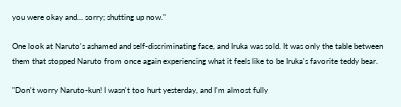you were okay and… sorry; shutting up now."

One look at Naruto's ashamed and self-discriminating face, and Iruka was sold. It was only the table between them that stopped Naruto from once again experiencing what it feels like to be Iruka's favorite teddy bear.

"Don't worry Naruto-kun! I wasn't too hurt yesterday, and I'm almost fully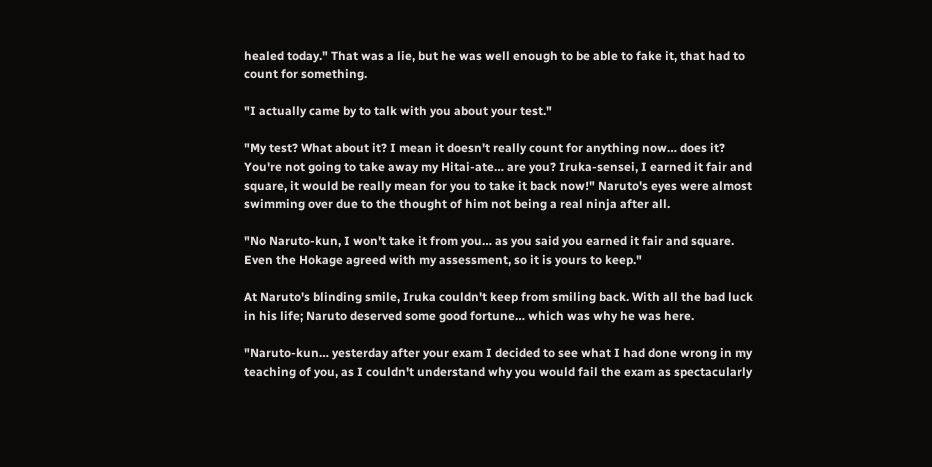healed today." That was a lie, but he was well enough to be able to fake it, that had to count for something.

"I actually came by to talk with you about your test."

"My test? What about it? I mean it doesn't really count for anything now… does it? You're not going to take away my Hitai-ate… are you? Iruka-sensei, I earned it fair and square, it would be really mean for you to take it back now!" Naruto's eyes were almost swimming over due to the thought of him not being a real ninja after all.

"No Naruto-kun, I won't take it from you… as you said you earned it fair and square. Even the Hokage agreed with my assessment, so it is yours to keep."

At Naruto's blinding smile, Iruka couldn't keep from smiling back. With all the bad luck in his life; Naruto deserved some good fortune… which was why he was here.

"Naruto-kun… yesterday after your exam I decided to see what I had done wrong in my teaching of you, as I couldn't understand why you would fail the exam as spectacularly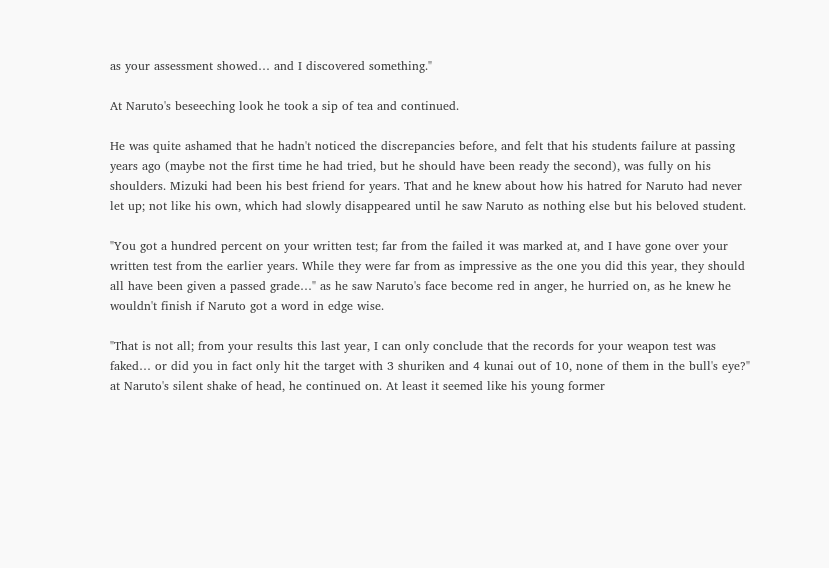as your assessment showed… and I discovered something."

At Naruto's beseeching look he took a sip of tea and continued.

He was quite ashamed that he hadn't noticed the discrepancies before, and felt that his students failure at passing years ago (maybe not the first time he had tried, but he should have been ready the second), was fully on his shoulders. Mizuki had been his best friend for years. That and he knew about how his hatred for Naruto had never let up; not like his own, which had slowly disappeared until he saw Naruto as nothing else but his beloved student.

"You got a hundred percent on your written test; far from the failed it was marked at, and I have gone over your written test from the earlier years. While they were far from as impressive as the one you did this year, they should all have been given a passed grade…" as he saw Naruto's face become red in anger, he hurried on, as he knew he wouldn't finish if Naruto got a word in edge wise.

"That is not all; from your results this last year, I can only conclude that the records for your weapon test was faked… or did you in fact only hit the target with 3 shuriken and 4 kunai out of 10, none of them in the bull's eye?" at Naruto's silent shake of head, he continued on. At least it seemed like his young former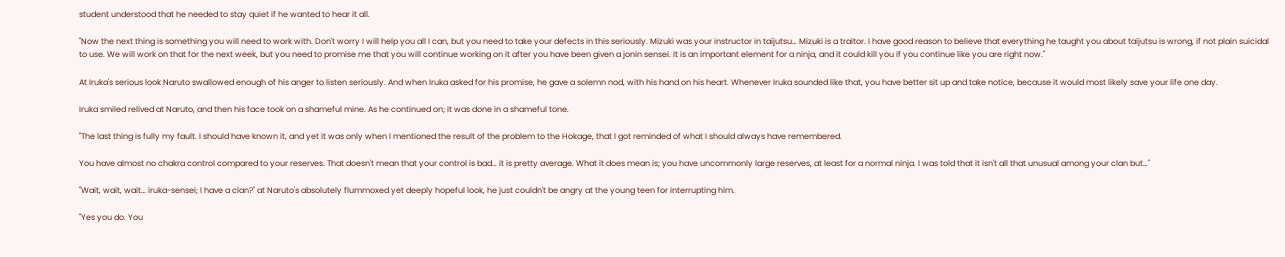student understood that he needed to stay quiet if he wanted to hear it all.

"Now the next thing is something you will need to work with. Don't worry I will help you all I can, but you need to take your defects in this seriously. Mizuki was your instructor in taijutsu… Mizuki is a traitor. I have good reason to believe that everything he taught you about taijutsu is wrong, if not plain suicidal to use. We will work on that for the next week, but you need to promise me that you will continue working on it after you have been given a jonin sensei. It is an important element for a ninja, and it could kill you if you continue like you are right now."

At Iruka's serious look Naruto swallowed enough of his anger to listen seriously. And when Iruka asked for his promise, he gave a solemn nod, with his hand on his heart. Whenever Iruka sounded like that, you have better sit up and take notice, because it would most likely save your life one day.

Iruka smiled relived at Naruto, and then his face took on a shameful mine. As he continued on; it was done in a shameful tone.

"The last thing is fully my fault. I should have known it, and yet it was only when I mentioned the result of the problem to the Hokage, that I got reminded of what I should always have remembered.

You have almost no chakra control compared to your reserves. That doesn't mean that your control is bad… it is pretty average. What it does mean is; you have uncommonly large reserves, at least for a normal ninja. I was told that it isn't all that unusual among your clan but…"

"Wait, wait, wait… iruka-sensei; I have a clan?" at Naruto's absolutely flummoxed yet deeply hopeful look, he just couldn't be angry at the young teen for interrupting him.

"Yes you do. You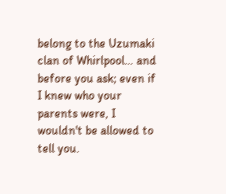belong to the Uzumaki clan of Whirlpool… and before you ask; even if I knew who your parents were, I wouldn't be allowed to tell you.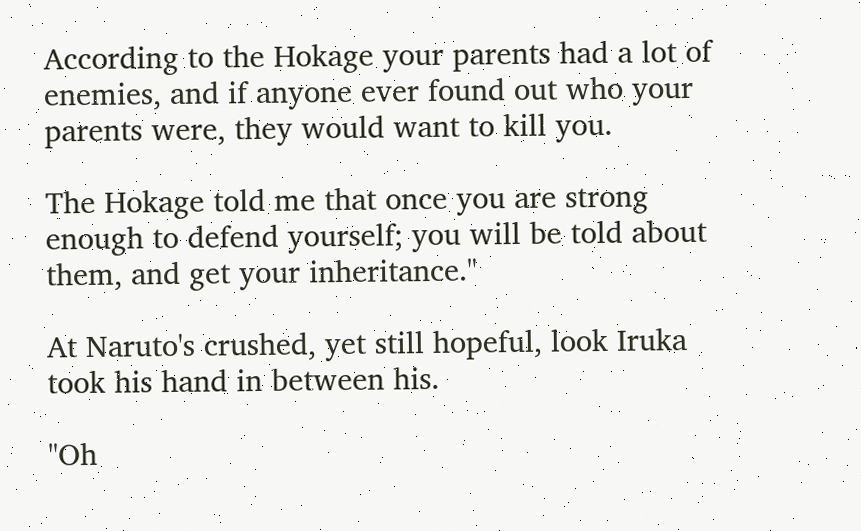According to the Hokage your parents had a lot of enemies, and if anyone ever found out who your parents were, they would want to kill you.

The Hokage told me that once you are strong enough to defend yourself; you will be told about them, and get your inheritance."

At Naruto's crushed, yet still hopeful, look Iruka took his hand in between his.

"Oh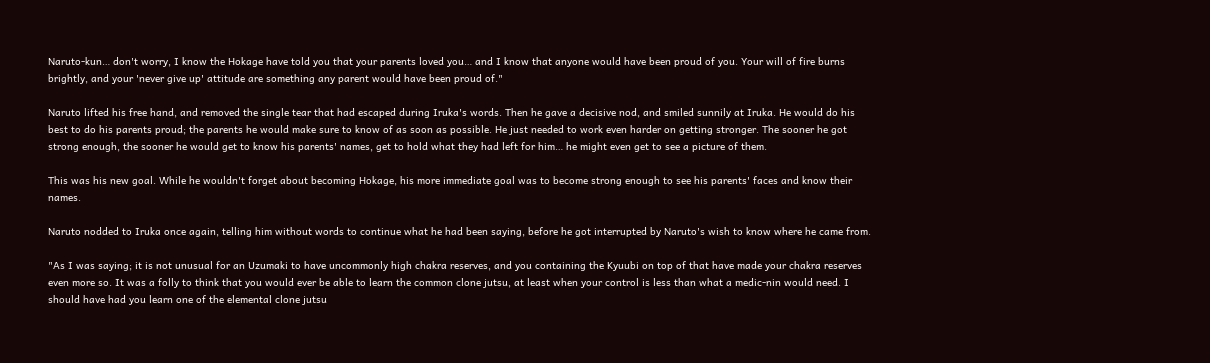Naruto-kun… don't worry, I know the Hokage have told you that your parents loved you… and I know that anyone would have been proud of you. Your will of fire burns brightly, and your 'never give up' attitude are something any parent would have been proud of."

Naruto lifted his free hand, and removed the single tear that had escaped during Iruka's words. Then he gave a decisive nod, and smiled sunnily at Iruka. He would do his best to do his parents proud; the parents he would make sure to know of as soon as possible. He just needed to work even harder on getting stronger. The sooner he got strong enough, the sooner he would get to know his parents' names, get to hold what they had left for him… he might even get to see a picture of them.

This was his new goal. While he wouldn't forget about becoming Hokage, his more immediate goal was to become strong enough to see his parents' faces and know their names.

Naruto nodded to Iruka once again, telling him without words to continue what he had been saying, before he got interrupted by Naruto's wish to know where he came from.

"As I was saying; it is not unusual for an Uzumaki to have uncommonly high chakra reserves, and you containing the Kyuubi on top of that have made your chakra reserves even more so. It was a folly to think that you would ever be able to learn the common clone jutsu, at least when your control is less than what a medic-nin would need. I should have had you learn one of the elemental clone jutsu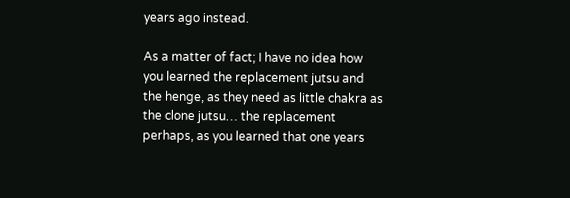years ago instead.

As a matter of fact; I have no idea how you learned the replacement jutsu and the henge, as they need as little chakra as the clone jutsu… the replacement perhaps, as you learned that one years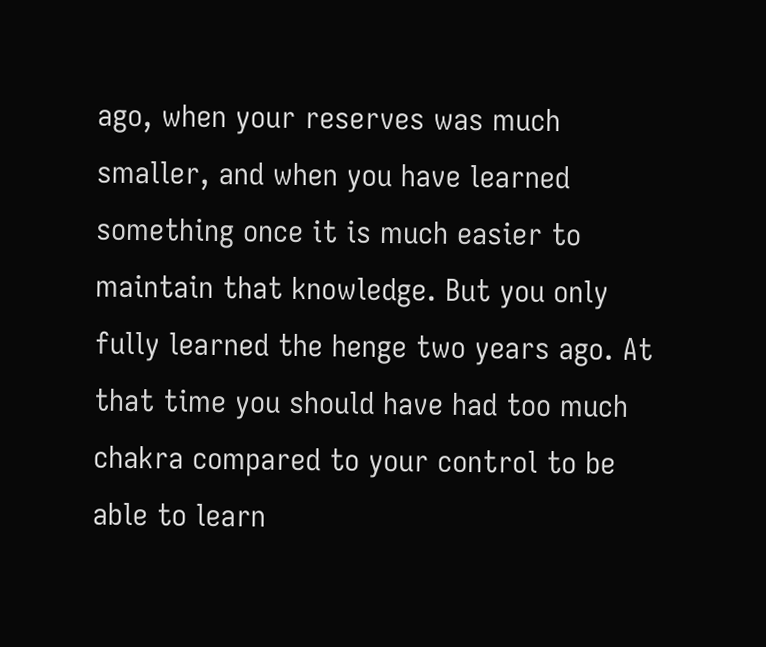ago, when your reserves was much smaller, and when you have learned something once it is much easier to maintain that knowledge. But you only fully learned the henge two years ago. At that time you should have had too much chakra compared to your control to be able to learn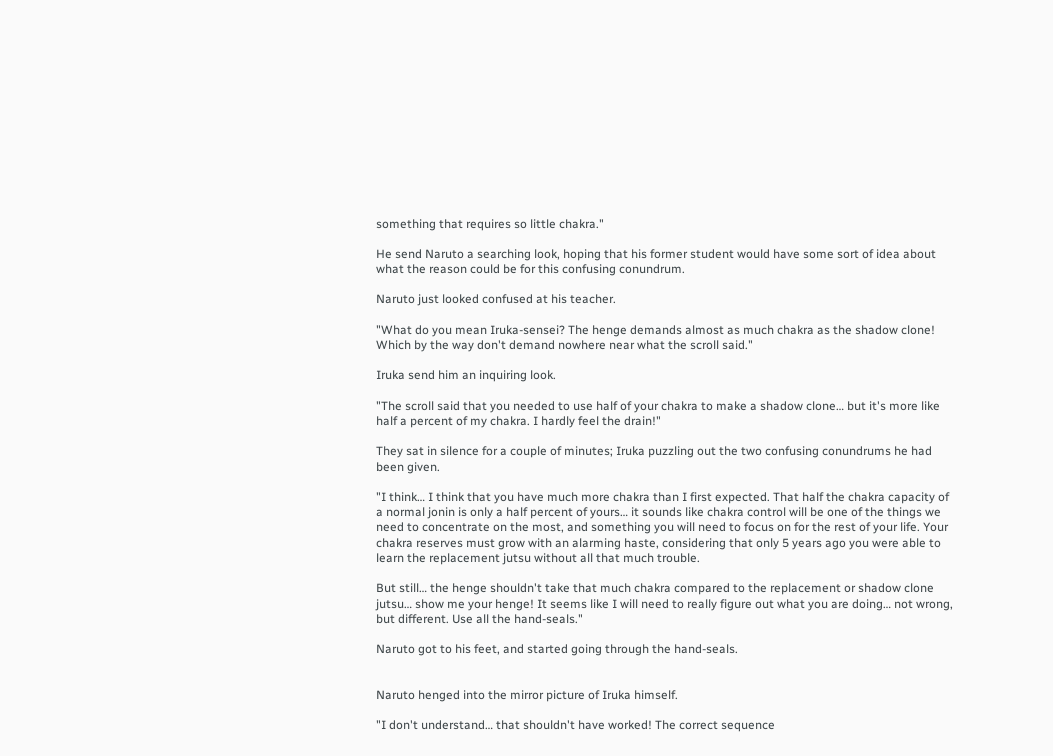something that requires so little chakra."

He send Naruto a searching look, hoping that his former student would have some sort of idea about what the reason could be for this confusing conundrum.

Naruto just looked confused at his teacher.

"What do you mean Iruka-sensei? The henge demands almost as much chakra as the shadow clone! Which by the way don't demand nowhere near what the scroll said."

Iruka send him an inquiring look.

"The scroll said that you needed to use half of your chakra to make a shadow clone… but it's more like half a percent of my chakra. I hardly feel the drain!"

They sat in silence for a couple of minutes; Iruka puzzling out the two confusing conundrums he had been given.

"I think… I think that you have much more chakra than I first expected. That half the chakra capacity of a normal jonin is only a half percent of yours… it sounds like chakra control will be one of the things we need to concentrate on the most, and something you will need to focus on for the rest of your life. Your chakra reserves must grow with an alarming haste, considering that only 5 years ago you were able to learn the replacement jutsu without all that much trouble.

But still… the henge shouldn't take that much chakra compared to the replacement or shadow clone jutsu… show me your henge! It seems like I will need to really figure out what you are doing… not wrong, but different. Use all the hand-seals."

Naruto got to his feet, and started going through the hand-seals.


Naruto henged into the mirror picture of Iruka himself.

"I don't understand… that shouldn't have worked! The correct sequence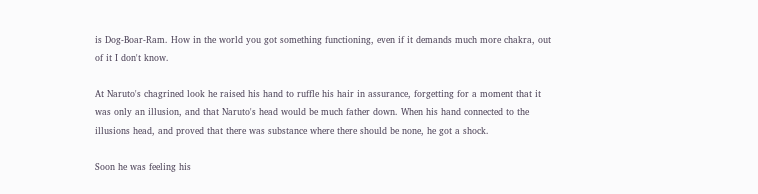is Dog-Boar-Ram. How in the world you got something functioning, even if it demands much more chakra, out of it I don't know.

At Naruto's chagrined look he raised his hand to ruffle his hair in assurance, forgetting for a moment that it was only an illusion, and that Naruto's head would be much father down. When his hand connected to the illusions head, and proved that there was substance where there should be none, he got a shock.

Soon he was feeling his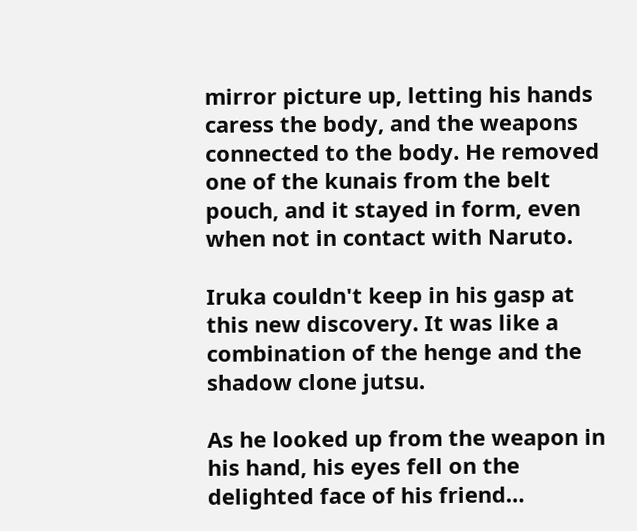mirror picture up, letting his hands caress the body, and the weapons connected to the body. He removed one of the kunais from the belt pouch, and it stayed in form, even when not in contact with Naruto.

Iruka couldn't keep in his gasp at this new discovery. It was like a combination of the henge and the shadow clone jutsu.

As he looked up from the weapon in his hand, his eyes fell on the delighted face of his friend…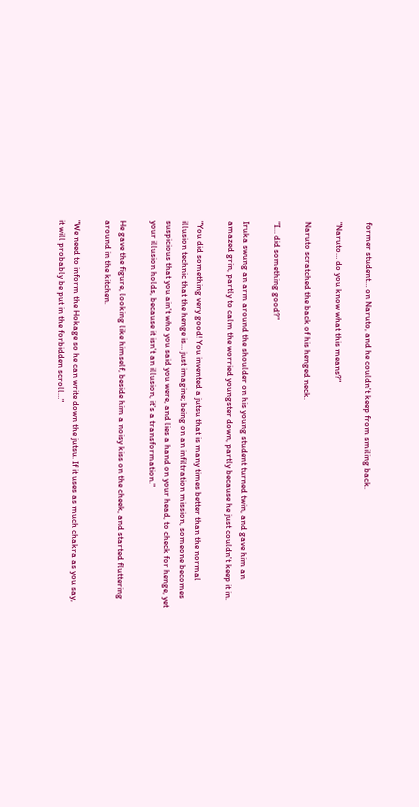former student… on Naruto, and he couldn't keep from smiling back.

"Naruto… do you know what this means?"

Naruto scratched the back of his henged neck.

"I… did something good?"

Iruka swung an arm around the shoulder on his young student turned twin, and gave him an amazed grin, partly to calm the worried youngster down, partly because he just couldn't keep it in.

"You did something very good! You invented a jutsu that is many times better than the normal illusion technic that the henge is… just imagine; being on an infiltration mission, someone becomes suspicious that you ain't who you said you were, and lies a hand on your head, to check for henge, yet your illusion holds, because it isn't an illusion, it's a transformation."

He gave the figure, looking like himself, beside him a noisy kiss on the cheek, and started fluttering around in the kitchen.

"We need to inform the Hokage so he can write down the jutsu. If it uses as much chakra as you say, it will probably be put in the forbidden scroll…"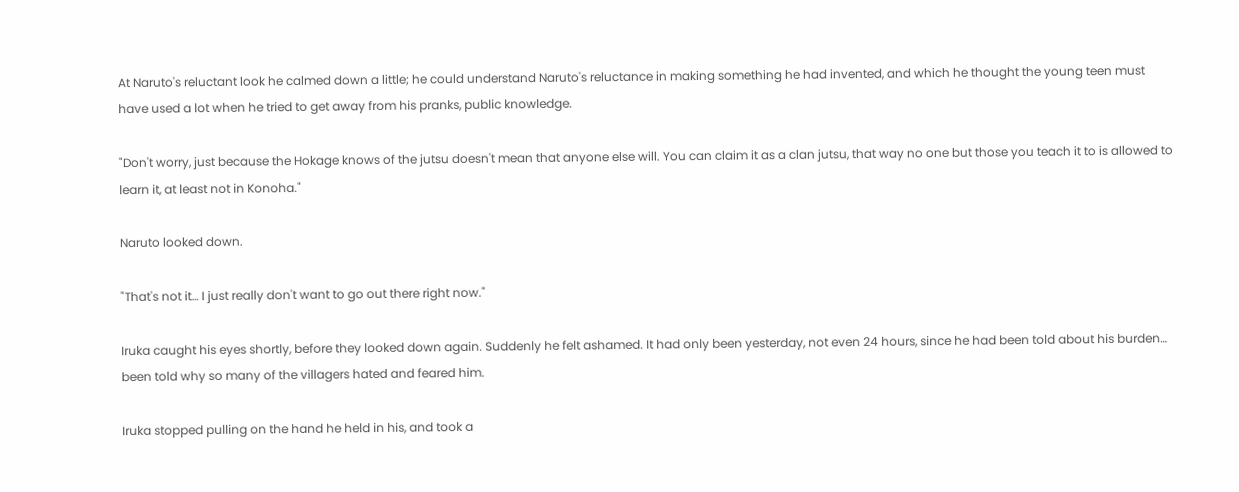At Naruto's reluctant look he calmed down a little; he could understand Naruto's reluctance in making something he had invented, and which he thought the young teen must have used a lot when he tried to get away from his pranks, public knowledge.

"Don't worry, just because the Hokage knows of the jutsu doesn't mean that anyone else will. You can claim it as a clan jutsu, that way no one but those you teach it to is allowed to learn it, at least not in Konoha."

Naruto looked down.

"That's not it… I just really don't want to go out there right now."

Iruka caught his eyes shortly, before they looked down again. Suddenly he felt ashamed. It had only been yesterday, not even 24 hours, since he had been told about his burden… been told why so many of the villagers hated and feared him.

Iruka stopped pulling on the hand he held in his, and took a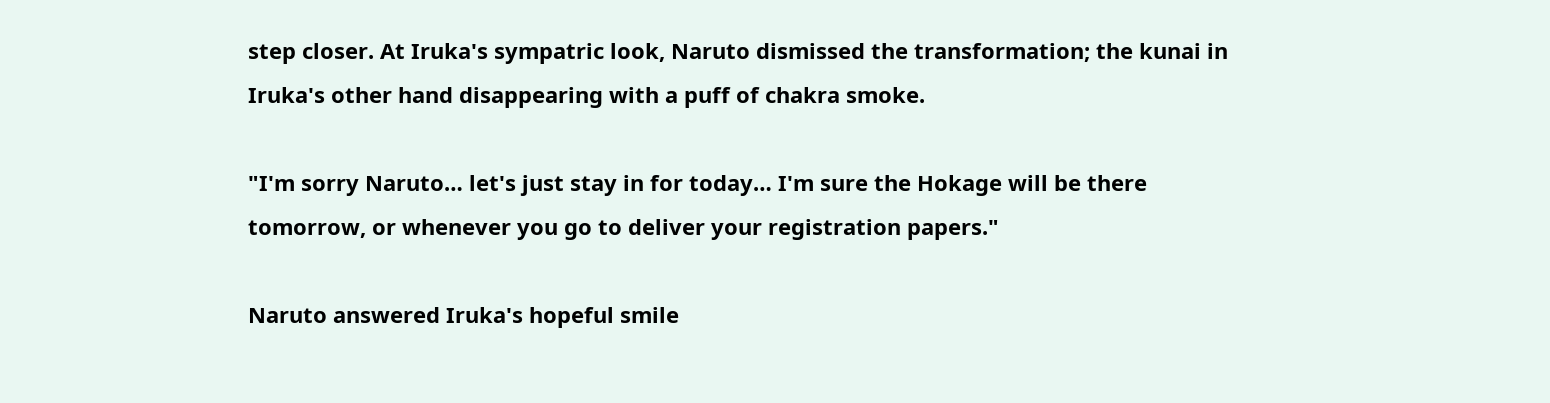step closer. At Iruka's sympatric look, Naruto dismissed the transformation; the kunai in Iruka's other hand disappearing with a puff of chakra smoke.

"I'm sorry Naruto… let's just stay in for today… I'm sure the Hokage will be there tomorrow, or whenever you go to deliver your registration papers."

Naruto answered Iruka's hopeful smile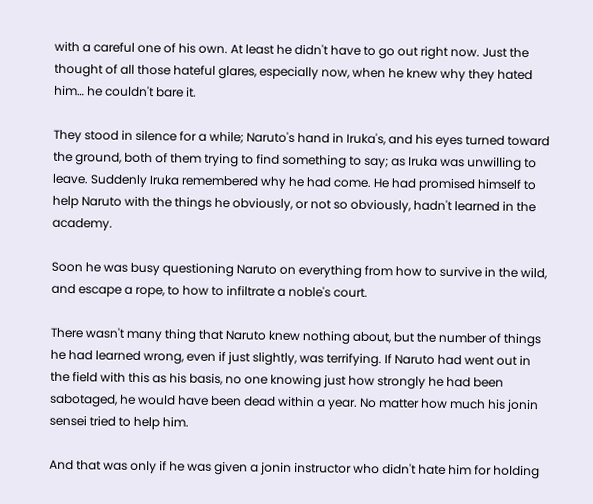with a careful one of his own. At least he didn't have to go out right now. Just the thought of all those hateful glares, especially now, when he knew why they hated him… he couldn't bare it.

They stood in silence for a while; Naruto's hand in Iruka's, and his eyes turned toward the ground, both of them trying to find something to say; as Iruka was unwilling to leave. Suddenly Iruka remembered why he had come. He had promised himself to help Naruto with the things he obviously, or not so obviously, hadn't learned in the academy.

Soon he was busy questioning Naruto on everything from how to survive in the wild, and escape a rope, to how to infiltrate a noble's court.

There wasn't many thing that Naruto knew nothing about, but the number of things he had learned wrong, even if just slightly, was terrifying. If Naruto had went out in the field with this as his basis, no one knowing just how strongly he had been sabotaged, he would have been dead within a year. No matter how much his jonin sensei tried to help him.

And that was only if he was given a jonin instructor who didn't hate him for holding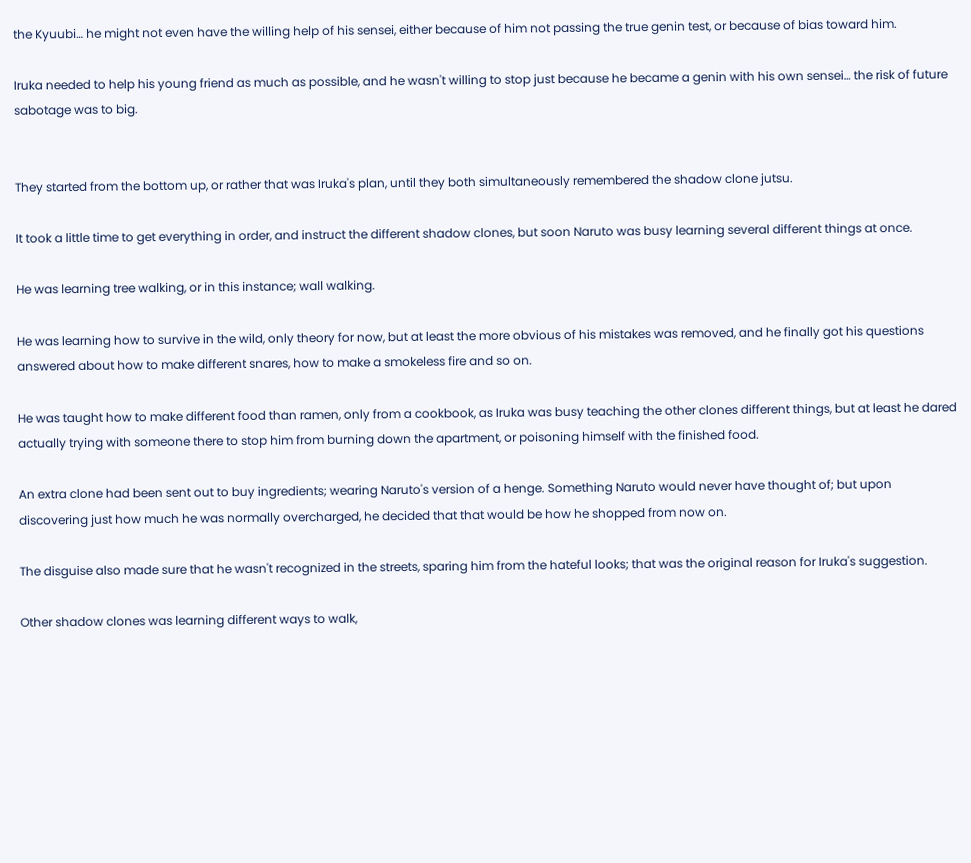the Kyuubi… he might not even have the willing help of his sensei, either because of him not passing the true genin test, or because of bias toward him.

Iruka needed to help his young friend as much as possible, and he wasn't willing to stop just because he became a genin with his own sensei… the risk of future sabotage was to big.


They started from the bottom up, or rather that was Iruka's plan, until they both simultaneously remembered the shadow clone jutsu.

It took a little time to get everything in order, and instruct the different shadow clones, but soon Naruto was busy learning several different things at once.

He was learning tree walking, or in this instance; wall walking.

He was learning how to survive in the wild, only theory for now, but at least the more obvious of his mistakes was removed, and he finally got his questions answered about how to make different snares, how to make a smokeless fire and so on.

He was taught how to make different food than ramen, only from a cookbook, as Iruka was busy teaching the other clones different things, but at least he dared actually trying with someone there to stop him from burning down the apartment, or poisoning himself with the finished food.

An extra clone had been sent out to buy ingredients; wearing Naruto's version of a henge. Something Naruto would never have thought of; but upon discovering just how much he was normally overcharged, he decided that that would be how he shopped from now on.

The disguise also made sure that he wasn't recognized in the streets, sparing him from the hateful looks; that was the original reason for Iruka's suggestion.

Other shadow clones was learning different ways to walk,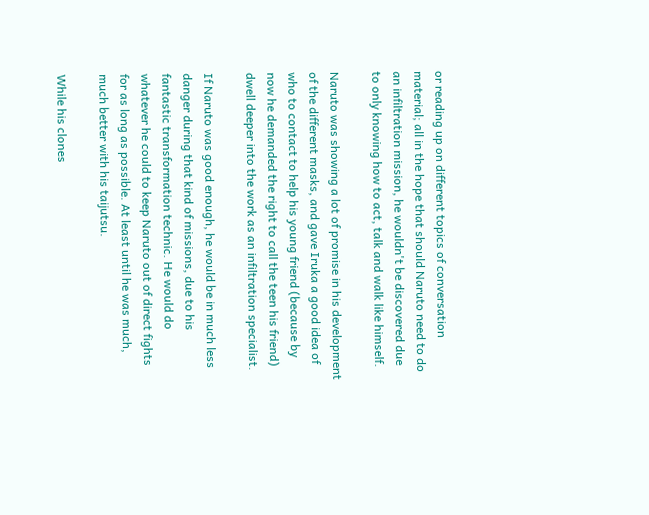or reading up on different topics of conversation material; all in the hope that should Naruto need to do an infiltration mission, he wouldn't be discovered due to only knowing how to act, talk and walk like himself.

Naruto was showing a lot of promise in his development of the different masks, and gave Iruka a good idea of who to contact to help his young friend (because by now he demanded the right to call the teen his friend) dwell deeper into the work as an infiltration specialist.

If Naruto was good enough, he would be in much less danger during that kind of missions, due to his fantastic transformation technic. He would do whatever he could to keep Naruto out of direct fights for as long as possible. At least until he was much, much better with his taijutsu.

While his clones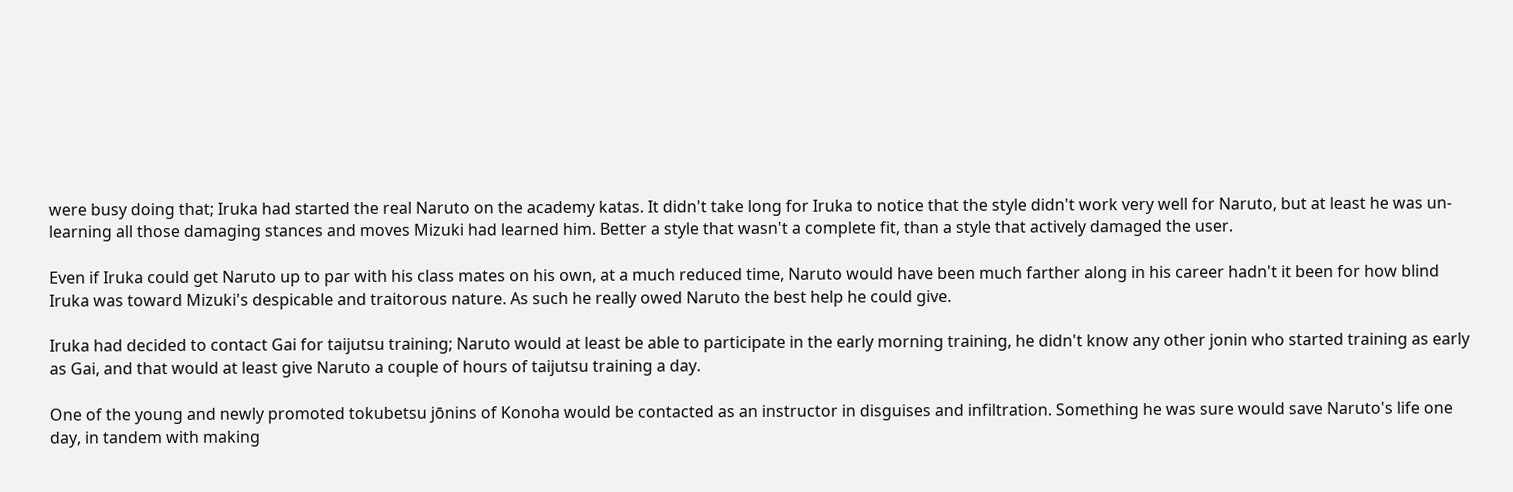were busy doing that; Iruka had started the real Naruto on the academy katas. It didn't take long for Iruka to notice that the style didn't work very well for Naruto, but at least he was un-learning all those damaging stances and moves Mizuki had learned him. Better a style that wasn't a complete fit, than a style that actively damaged the user.

Even if Iruka could get Naruto up to par with his class mates on his own, at a much reduced time, Naruto would have been much farther along in his career hadn't it been for how blind Iruka was toward Mizuki's despicable and traitorous nature. As such he really owed Naruto the best help he could give.

Iruka had decided to contact Gai for taijutsu training; Naruto would at least be able to participate in the early morning training, he didn't know any other jonin who started training as early as Gai, and that would at least give Naruto a couple of hours of taijutsu training a day.

One of the young and newly promoted tokubetsu jōnins of Konoha would be contacted as an instructor in disguises and infiltration. Something he was sure would save Naruto's life one day, in tandem with making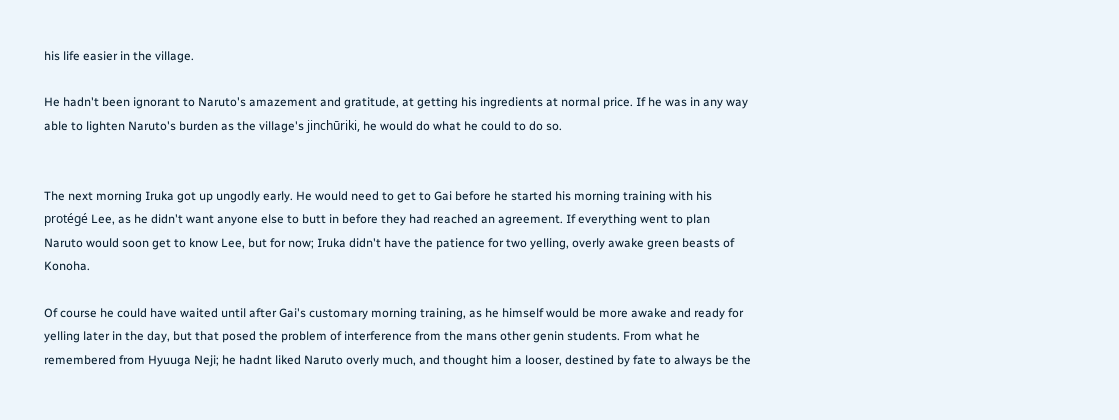his life easier in the village.

He hadn't been ignorant to Naruto's amazement and gratitude, at getting his ingredients at normal price. If he was in any way able to lighten Naruto's burden as the village's jinchūriki, he would do what he could to do so.


The next morning Iruka got up ungodly early. He would need to get to Gai before he started his morning training with his protégé Lee, as he didn't want anyone else to butt in before they had reached an agreement. If everything went to plan Naruto would soon get to know Lee, but for now; Iruka didn't have the patience for two yelling, overly awake green beasts of Konoha.

Of course he could have waited until after Gai's customary morning training, as he himself would be more awake and ready for yelling later in the day, but that posed the problem of interference from the mans other genin students. From what he remembered from Hyuuga Neji; he hadnt liked Naruto overly much, and thought him a looser, destined by fate to always be the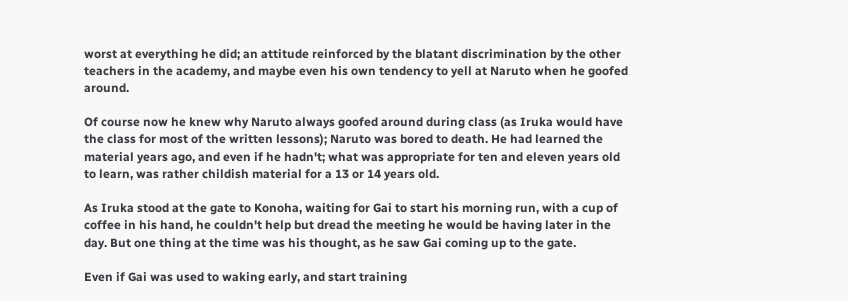worst at everything he did; an attitude reinforced by the blatant discrimination by the other teachers in the academy, and maybe even his own tendency to yell at Naruto when he goofed around.

Of course now he knew why Naruto always goofed around during class (as Iruka would have the class for most of the written lessons); Naruto was bored to death. He had learned the material years ago, and even if he hadn't; what was appropriate for ten and eleven years old to learn, was rather childish material for a 13 or 14 years old.

As Iruka stood at the gate to Konoha, waiting for Gai to start his morning run, with a cup of coffee in his hand, he couldn't help but dread the meeting he would be having later in the day. But one thing at the time was his thought, as he saw Gai coming up to the gate.

Even if Gai was used to waking early, and start training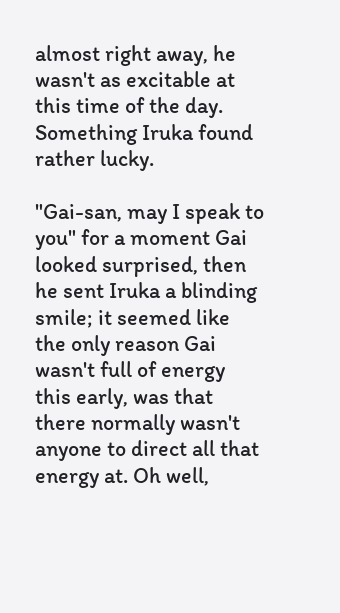almost right away, he wasn't as excitable at this time of the day. Something Iruka found rather lucky.

"Gai-san, may I speak to you" for a moment Gai looked surprised, then he sent Iruka a blinding smile; it seemed like the only reason Gai wasn't full of energy this early, was that there normally wasn't anyone to direct all that energy at. Oh well,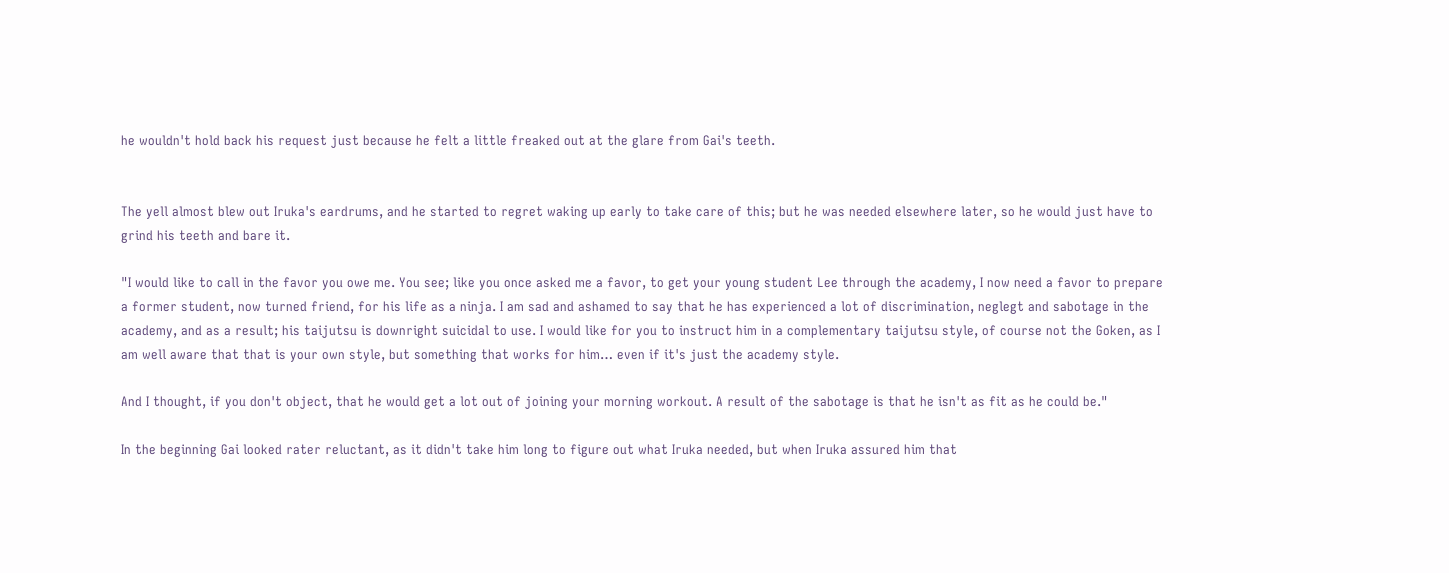he wouldn't hold back his request just because he felt a little freaked out at the glare from Gai's teeth.


The yell almost blew out Iruka's eardrums, and he started to regret waking up early to take care of this; but he was needed elsewhere later, so he would just have to grind his teeth and bare it.

"I would like to call in the favor you owe me. You see; like you once asked me a favor, to get your young student Lee through the academy, I now need a favor to prepare a former student, now turned friend, for his life as a ninja. I am sad and ashamed to say that he has experienced a lot of discrimination, neglegt and sabotage in the academy, and as a result; his taijutsu is downright suicidal to use. I would like for you to instruct him in a complementary taijutsu style, of course not the Goken, as I am well aware that that is your own style, but something that works for him… even if it's just the academy style.

And I thought, if you don't object, that he would get a lot out of joining your morning workout. A result of the sabotage is that he isn't as fit as he could be."

In the beginning Gai looked rater reluctant, as it didn't take him long to figure out what Iruka needed, but when Iruka assured him that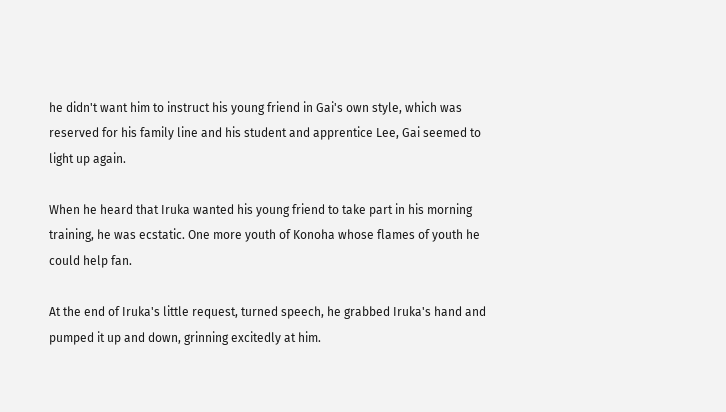he didn't want him to instruct his young friend in Gai's own style, which was reserved for his family line and his student and apprentice Lee, Gai seemed to light up again.

When he heard that Iruka wanted his young friend to take part in his morning training, he was ecstatic. One more youth of Konoha whose flames of youth he could help fan.

At the end of Iruka's little request, turned speech, he grabbed Iruka's hand and pumped it up and down, grinning excitedly at him.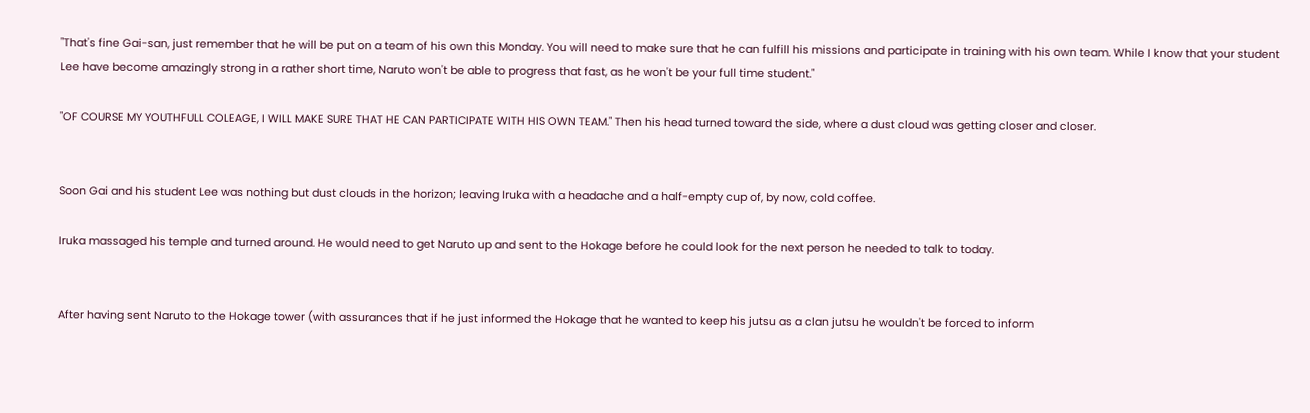"That's fine Gai-san, just remember that he will be put on a team of his own this Monday. You will need to make sure that he can fulfill his missions and participate in training with his own team. While I know that your student Lee have become amazingly strong in a rather short time, Naruto won't be able to progress that fast, as he won't be your full time student."

"OF COURSE MY YOUTHFULL COLEAGE, I WILL MAKE SURE THAT HE CAN PARTICIPATE WITH HIS OWN TEAM." Then his head turned toward the side, where a dust cloud was getting closer and closer.


Soon Gai and his student Lee was nothing but dust clouds in the horizon; leaving Iruka with a headache and a half-empty cup of, by now, cold coffee.

Iruka massaged his temple and turned around. He would need to get Naruto up and sent to the Hokage before he could look for the next person he needed to talk to today.


After having sent Naruto to the Hokage tower (with assurances that if he just informed the Hokage that he wanted to keep his jutsu as a clan jutsu he wouldn't be forced to inform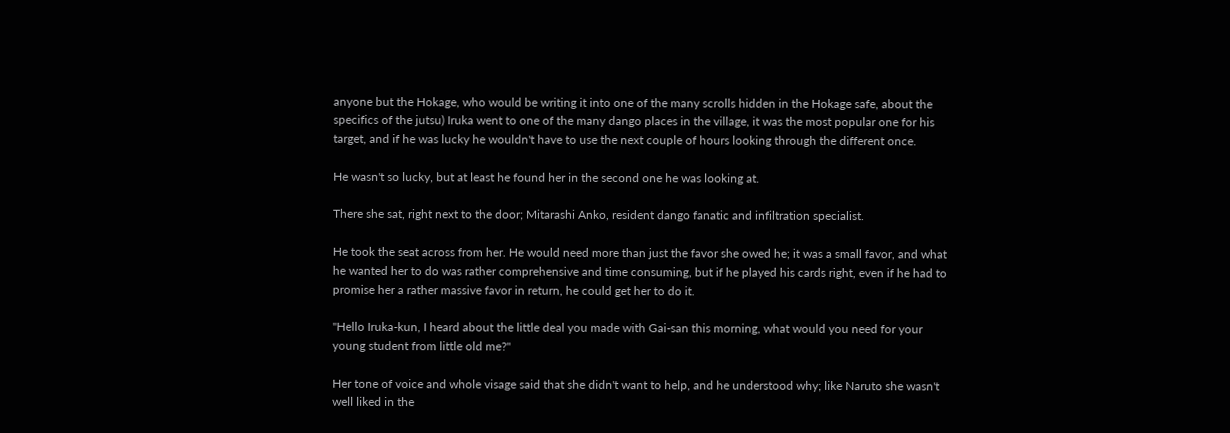anyone but the Hokage, who would be writing it into one of the many scrolls hidden in the Hokage safe, about the specifics of the jutsu) Iruka went to one of the many dango places in the village, it was the most popular one for his target, and if he was lucky he wouldn't have to use the next couple of hours looking through the different once.

He wasn't so lucky, but at least he found her in the second one he was looking at.

There she sat, right next to the door; Mitarashi Anko, resident dango fanatic and infiltration specialist.

He took the seat across from her. He would need more than just the favor she owed he; it was a small favor, and what he wanted her to do was rather comprehensive and time consuming, but if he played his cards right, even if he had to promise her a rather massive favor in return, he could get her to do it.

"Hello Iruka-kun, I heard about the little deal you made with Gai-san this morning, what would you need for your young student from little old me?"

Her tone of voice and whole visage said that she didn't want to help, and he understood why; like Naruto she wasn't well liked in the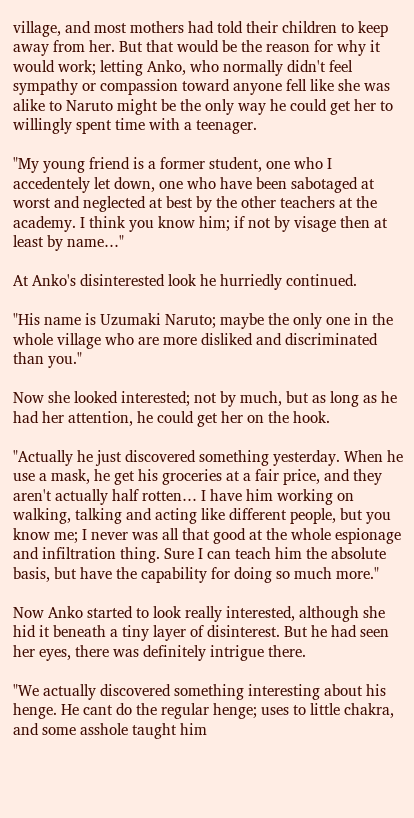village, and most mothers had told their children to keep away from her. But that would be the reason for why it would work; letting Anko, who normally didn't feel sympathy or compassion toward anyone fell like she was alike to Naruto might be the only way he could get her to willingly spent time with a teenager.

"My young friend is a former student, one who I accedentely let down, one who have been sabotaged at worst and neglected at best by the other teachers at the academy. I think you know him; if not by visage then at least by name…"

At Anko's disinterested look he hurriedly continued.

"His name is Uzumaki Naruto; maybe the only one in the whole village who are more disliked and discriminated than you."

Now she looked interested; not by much, but as long as he had her attention, he could get her on the hook.

"Actually he just discovered something yesterday. When he use a mask, he get his groceries at a fair price, and they aren't actually half rotten… I have him working on walking, talking and acting like different people, but you know me; I never was all that good at the whole espionage and infiltration thing. Sure I can teach him the absolute basis, but have the capability for doing so much more."

Now Anko started to look really interested, although she hid it beneath a tiny layer of disinterest. But he had seen her eyes, there was definitely intrigue there.

"We actually discovered something interesting about his henge. He cant do the regular henge; uses to little chakra, and some asshole taught him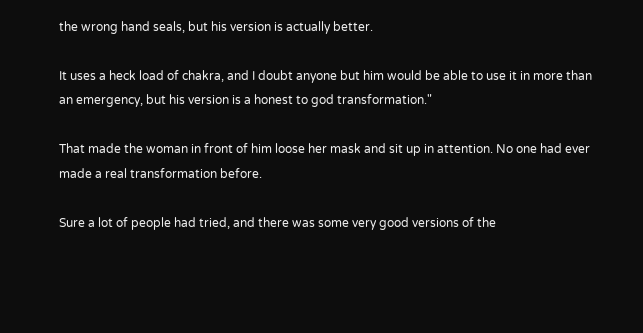the wrong hand seals, but his version is actually better.

It uses a heck load of chakra, and I doubt anyone but him would be able to use it in more than an emergency, but his version is a honest to god transformation."

That made the woman in front of him loose her mask and sit up in attention. No one had ever made a real transformation before.

Sure a lot of people had tried, and there was some very good versions of the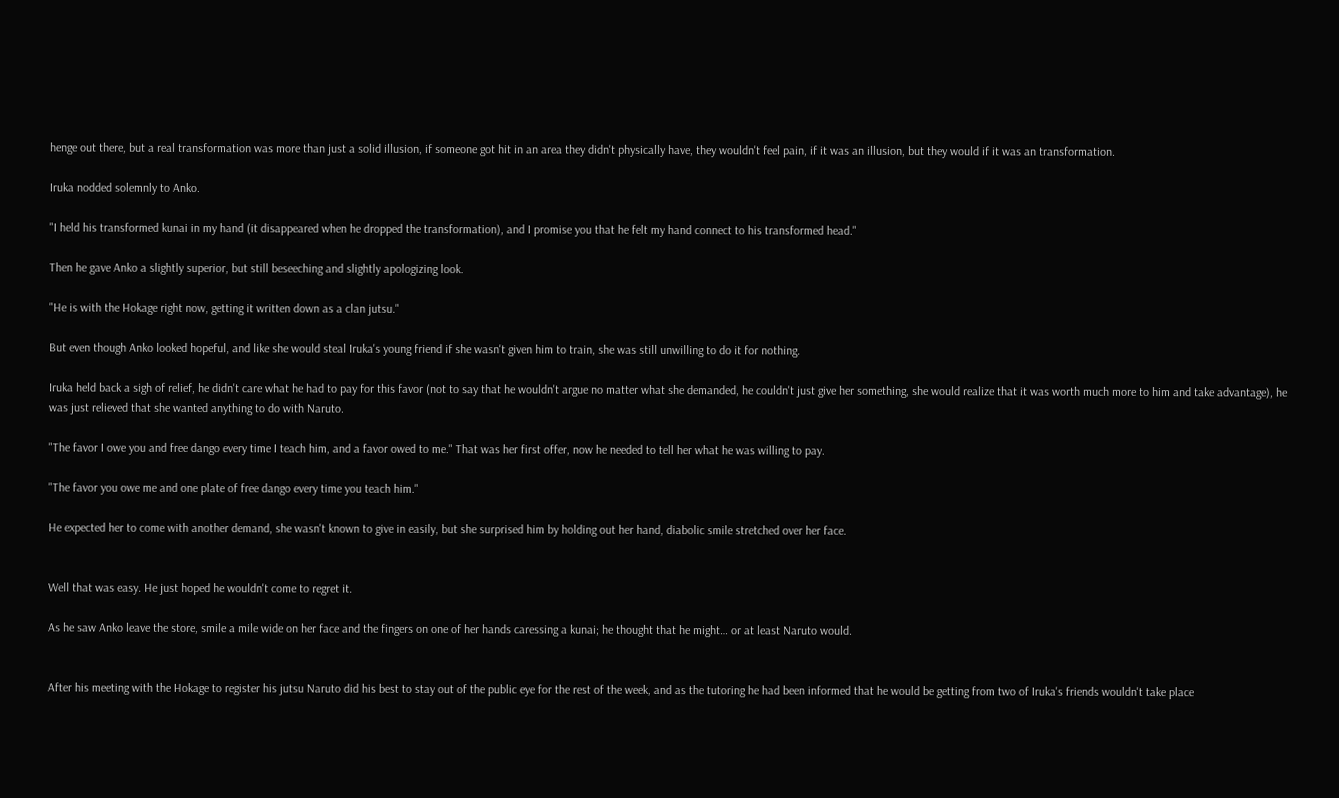henge out there, but a real transformation was more than just a solid illusion, if someone got hit in an area they didn't physically have, they wouldn't feel pain, if it was an illusion, but they would if it was an transformation.

Iruka nodded solemnly to Anko.

"I held his transformed kunai in my hand (it disappeared when he dropped the transformation), and I promise you that he felt my hand connect to his transformed head."

Then he gave Anko a slightly superior, but still beseeching and slightly apologizing look.

"He is with the Hokage right now, getting it written down as a clan jutsu."

But even though Anko looked hopeful, and like she would steal Iruka's young friend if she wasn't given him to train, she was still unwilling to do it for nothing.

Iruka held back a sigh of relief, he didn't care what he had to pay for this favor (not to say that he wouldn't argue no matter what she demanded, he couldn't just give her something, she would realize that it was worth much more to him and take advantage), he was just relieved that she wanted anything to do with Naruto.

"The favor I owe you and free dango every time I teach him, and a favor owed to me." That was her first offer, now he needed to tell her what he was willing to pay.

"The favor you owe me and one plate of free dango every time you teach him."

He expected her to come with another demand, she wasn't known to give in easily, but she surprised him by holding out her hand, diabolic smile stretched over her face.


Well that was easy. He just hoped he wouldn't come to regret it.

As he saw Anko leave the store, smile a mile wide on her face and the fingers on one of her hands caressing a kunai; he thought that he might… or at least Naruto would.


After his meeting with the Hokage to register his jutsu Naruto did his best to stay out of the public eye for the rest of the week, and as the tutoring he had been informed that he would be getting from two of Iruka's friends wouldn't take place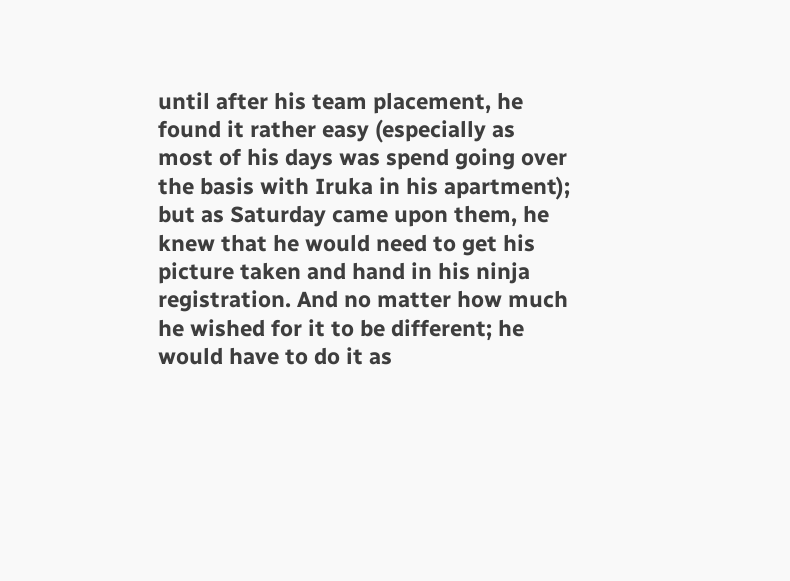until after his team placement, he found it rather easy (especially as most of his days was spend going over the basis with Iruka in his apartment); but as Saturday came upon them, he knew that he would need to get his picture taken and hand in his ninja registration. And no matter how much he wished for it to be different; he would have to do it as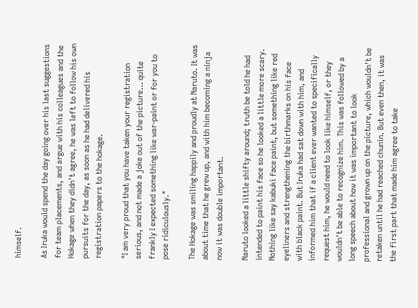himself.

As Iruka would spend the day going over his last suggestions for team placements, and argue with his colleagues and the Hokage when they didn't agree, he was left to follow his own pursuits for the day, as soon as he had delivered his registration papers to the hokage.

"I am very proud that you have taken your registration serious, and not made a joke out of the picture… quite frankly I expected something like war-paint or for you to pose ridiculously."

The Hokage was smiling happily and proudly at Naruto. It was about time that he grew up, and with him becoming a ninja now it was double important.

Naruto looked a little shifty around; truth be told he had intended to paint his face so he looked a little more scary. Nothing like say kabuki face paint, but something like red eyeliners and strengthening the birthmarks on his face with black paint. But Iruka had sat down with him, and informed him that if a client ever wanted to specifically request him, he would need to look like himself, or they wouldn't be able to recognize him. This was followed by a long speech about how it was important to look professional and grown up on the picture, which wouldn't be retaken until he had reached chunin. But even then, it was the first part that made him agree to take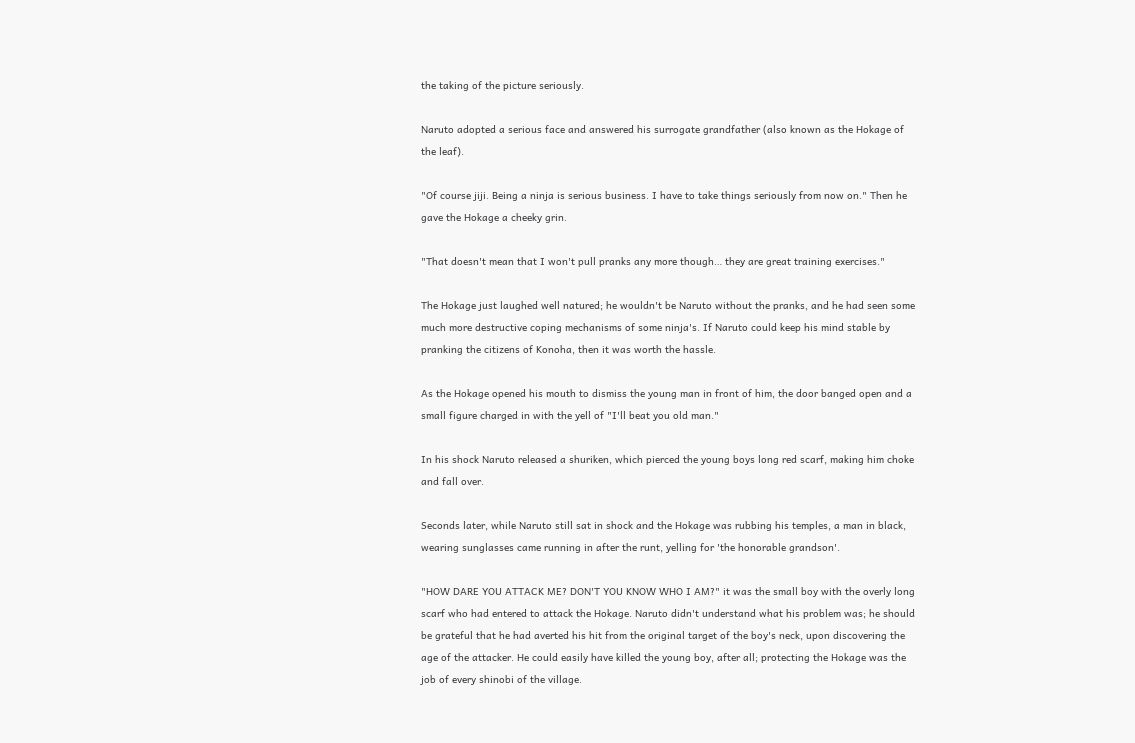the taking of the picture seriously.

Naruto adopted a serious face and answered his surrogate grandfather (also known as the Hokage of the leaf).

"Of course jiji. Being a ninja is serious business. I have to take things seriously from now on." Then he gave the Hokage a cheeky grin.

"That doesn't mean that I won't pull pranks any more though… they are great training exercises."

The Hokage just laughed well natured; he wouldn't be Naruto without the pranks, and he had seen some much more destructive coping mechanisms of some ninja's. If Naruto could keep his mind stable by pranking the citizens of Konoha, then it was worth the hassle.

As the Hokage opened his mouth to dismiss the young man in front of him, the door banged open and a small figure charged in with the yell of "I'll beat you old man."

In his shock Naruto released a shuriken, which pierced the young boys long red scarf, making him choke and fall over.

Seconds later, while Naruto still sat in shock and the Hokage was rubbing his temples, a man in black, wearing sunglasses came running in after the runt, yelling for 'the honorable grandson'.

"HOW DARE YOU ATTACK ME? DON'T YOU KNOW WHO I AM?" it was the small boy with the overly long scarf who had entered to attack the Hokage. Naruto didn't understand what his problem was; he should be grateful that he had averted his hit from the original target of the boy's neck, upon discovering the age of the attacker. He could easily have killed the young boy, after all; protecting the Hokage was the job of every shinobi of the village.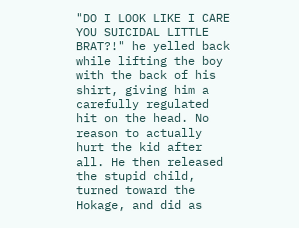"DO I LOOK LIKE I CARE YOU SUICIDAL LITTLE BRAT?!" he yelled back while lifting the boy with the back of his shirt, giving him a carefully regulated hit on the head. No reason to actually hurt the kid after all. He then released the stupid child, turned toward the Hokage, and did as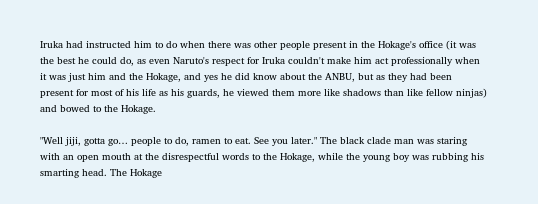Iruka had instructed him to do when there was other people present in the Hokage's office (it was the best he could do, as even Naruto's respect for Iruka couldn't make him act professionally when it was just him and the Hokage, and yes he did know about the ANBU, but as they had been present for most of his life as his guards, he viewed them more like shadows than like fellow ninjas) and bowed to the Hokage.

"Well jiji, gotta go… people to do, ramen to eat. See you later." The black clade man was staring with an open mouth at the disrespectful words to the Hokage, while the young boy was rubbing his smarting head. The Hokage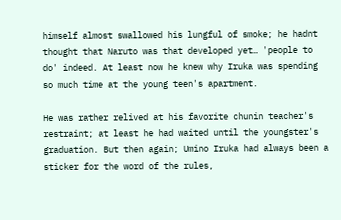himself almost swallowed his lungful of smoke; he hadnt thought that Naruto was that developed yet… 'people to do' indeed. At least now he knew why Iruka was spending so much time at the young teen's apartment.

He was rather relived at his favorite chunin teacher's restraint; at least he had waited until the youngster's graduation. But then again; Umino Iruka had always been a sticker for the word of the rules,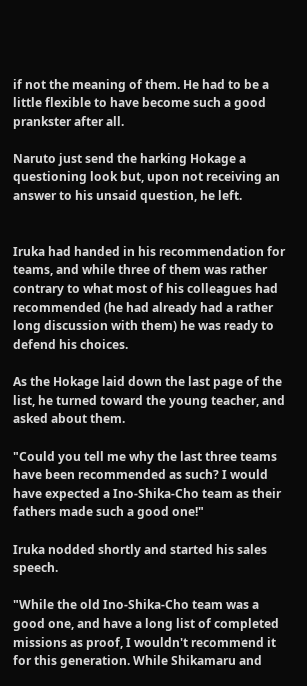if not the meaning of them. He had to be a little flexible to have become such a good prankster after all.

Naruto just send the harking Hokage a questioning look but, upon not receiving an answer to his unsaid question, he left.


Iruka had handed in his recommendation for teams, and while three of them was rather contrary to what most of his colleagues had recommended (he had already had a rather long discussion with them) he was ready to defend his choices.

As the Hokage laid down the last page of the list, he turned toward the young teacher, and asked about them.

"Could you tell me why the last three teams have been recommended as such? I would have expected a Ino-Shika-Cho team as their fathers made such a good one!"

Iruka nodded shortly and started his sales speech.

"While the old Ino-Shika-Cho team was a good one, and have a long list of completed missions as proof, I wouldn't recommend it for this generation. While Shikamaru and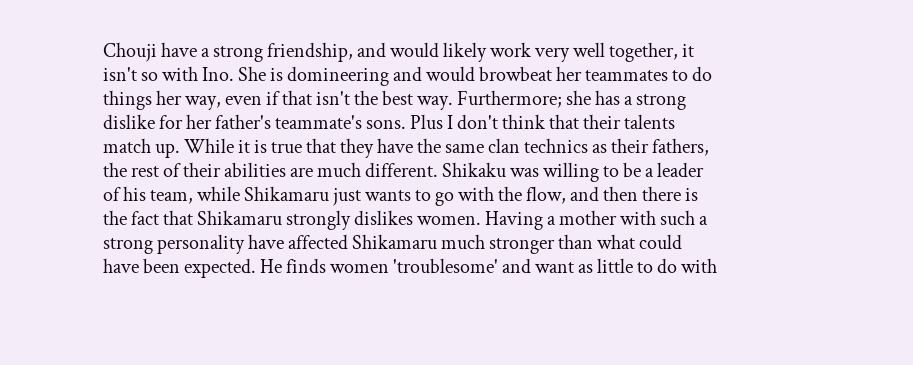Chouji have a strong friendship, and would likely work very well together, it isn't so with Ino. She is domineering and would browbeat her teammates to do things her way, even if that isn't the best way. Furthermore; she has a strong dislike for her father's teammate's sons. Plus I don't think that their talents match up. While it is true that they have the same clan technics as their fathers, the rest of their abilities are much different. Shikaku was willing to be a leader of his team, while Shikamaru just wants to go with the flow, and then there is the fact that Shikamaru strongly dislikes women. Having a mother with such a strong personality have affected Shikamaru much stronger than what could have been expected. He finds women 'troublesome' and want as little to do with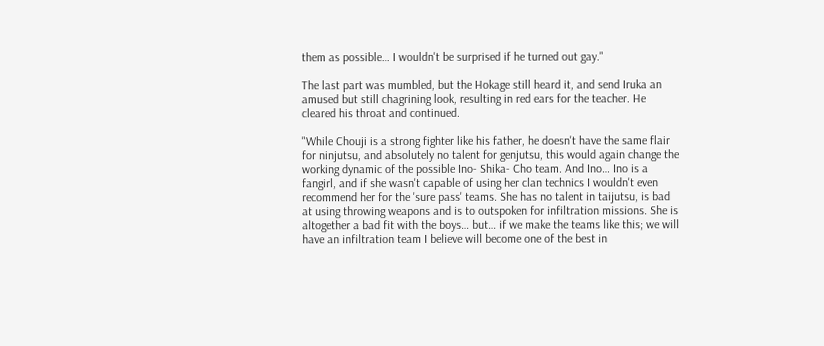them as possible… I wouldn't be surprised if he turned out gay."

The last part was mumbled, but the Hokage still heard it, and send Iruka an amused but still chagrining look, resulting in red ears for the teacher. He cleared his throat and continued.

"While Chouji is a strong fighter like his father, he doesn't have the same flair for ninjutsu, and absolutely no talent for genjutsu, this would again change the working dynamic of the possible Ino- Shika- Cho team. And Ino… Ino is a fangirl, and if she wasn't capable of using her clan technics I wouldn't even recommend her for the 'sure pass' teams. She has no talent in taijutsu, is bad at using throwing weapons and is to outspoken for infiltration missions. She is altogether a bad fit with the boys… but… if we make the teams like this; we will have an infiltration team I believe will become one of the best in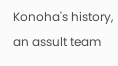Konoha's history, an assult team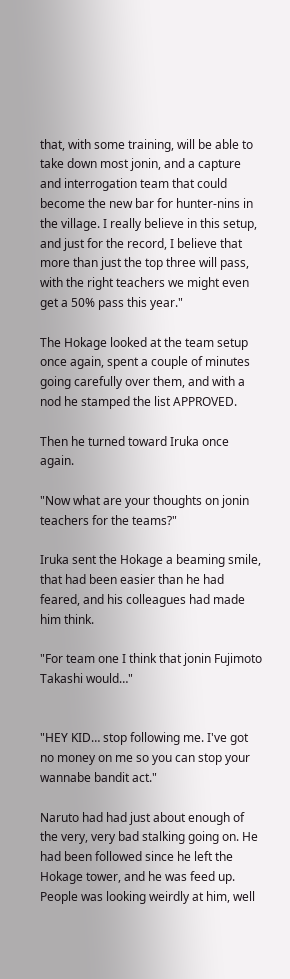that, with some training, will be able to take down most jonin, and a capture and interrogation team that could become the new bar for hunter-nins in the village. I really believe in this setup, and just for the record, I believe that more than just the top three will pass, with the right teachers we might even get a 50% pass this year."

The Hokage looked at the team setup once again, spent a couple of minutes going carefully over them, and with a nod he stamped the list APPROVED.

Then he turned toward Iruka once again.

"Now what are your thoughts on jonin teachers for the teams?"

Iruka sent the Hokage a beaming smile, that had been easier than he had feared, and his colleagues had made him think.

"For team one I think that jonin Fujimoto Takashi would…"


"HEY KID… stop following me. I've got no money on me so you can stop your wannabe bandit act."

Naruto had had just about enough of the very, very bad stalking going on. He had been followed since he left the Hokage tower, and he was feed up. People was looking weirdly at him, well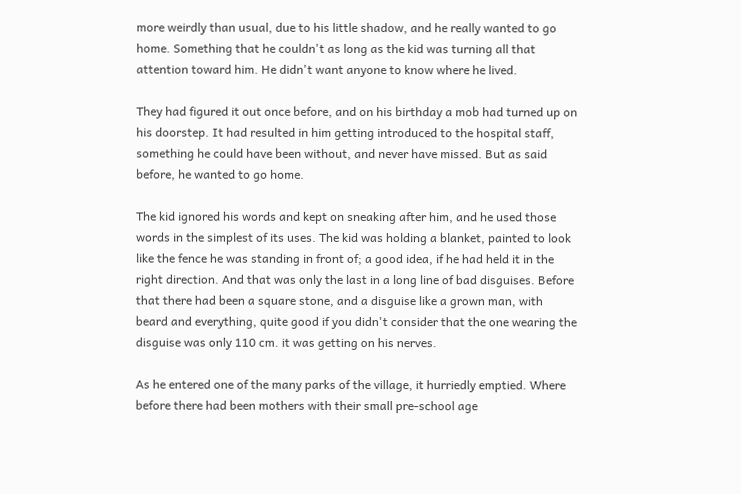more weirdly than usual, due to his little shadow, and he really wanted to go home. Something that he couldn't as long as the kid was turning all that attention toward him. He didn't want anyone to know where he lived.

They had figured it out once before, and on his birthday a mob had turned up on his doorstep. It had resulted in him getting introduced to the hospital staff, something he could have been without, and never have missed. But as said before, he wanted to go home.

The kid ignored his words and kept on sneaking after him, and he used those words in the simplest of its uses. The kid was holding a blanket, painted to look like the fence he was standing in front of; a good idea, if he had held it in the right direction. And that was only the last in a long line of bad disguises. Before that there had been a square stone, and a disguise like a grown man, with beard and everything, quite good if you didn't consider that the one wearing the disguise was only 110 cm. it was getting on his nerves.

As he entered one of the many parks of the village, it hurriedly emptied. Where before there had been mothers with their small pre-school age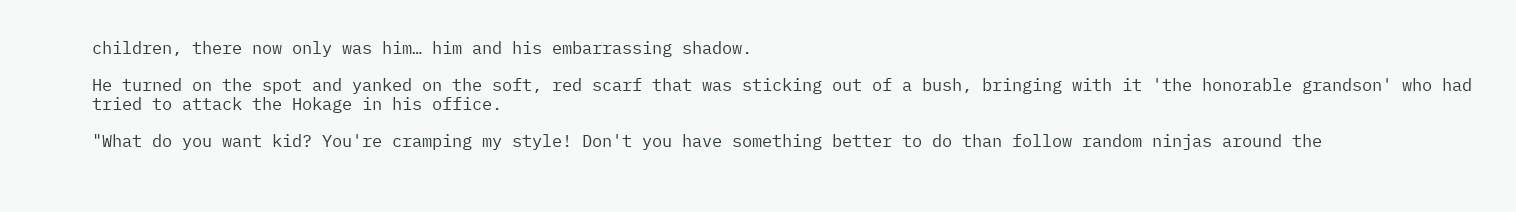children, there now only was him… him and his embarrassing shadow.

He turned on the spot and yanked on the soft, red scarf that was sticking out of a bush, bringing with it 'the honorable grandson' who had tried to attack the Hokage in his office.

"What do you want kid? You're cramping my style! Don't you have something better to do than follow random ninjas around the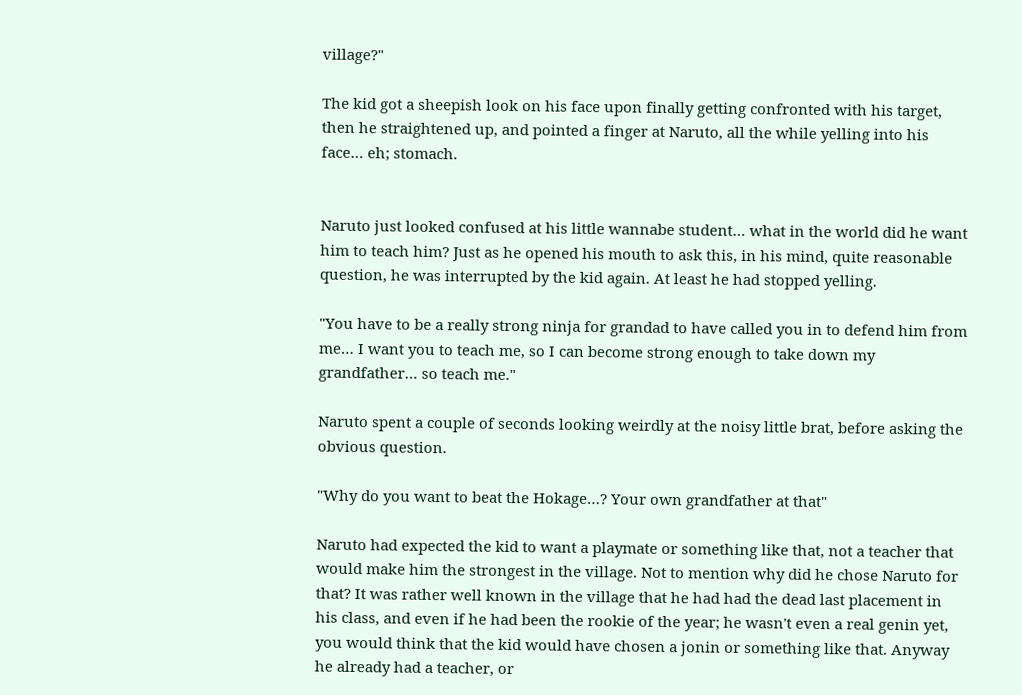village?"

The kid got a sheepish look on his face upon finally getting confronted with his target, then he straightened up, and pointed a finger at Naruto, all the while yelling into his face… eh; stomach.


Naruto just looked confused at his little wannabe student… what in the world did he want him to teach him? Just as he opened his mouth to ask this, in his mind, quite reasonable question, he was interrupted by the kid again. At least he had stopped yelling.

"You have to be a really strong ninja for grandad to have called you in to defend him from me… I want you to teach me, so I can become strong enough to take down my grandfather… so teach me."

Naruto spent a couple of seconds looking weirdly at the noisy little brat, before asking the obvious question.

"Why do you want to beat the Hokage…? Your own grandfather at that"

Naruto had expected the kid to want a playmate or something like that, not a teacher that would make him the strongest in the village. Not to mention why did he chose Naruto for that? It was rather well known in the village that he had had the dead last placement in his class, and even if he had been the rookie of the year; he wasn't even a real genin yet, you would think that the kid would have chosen a jonin or something like that. Anyway he already had a teacher, or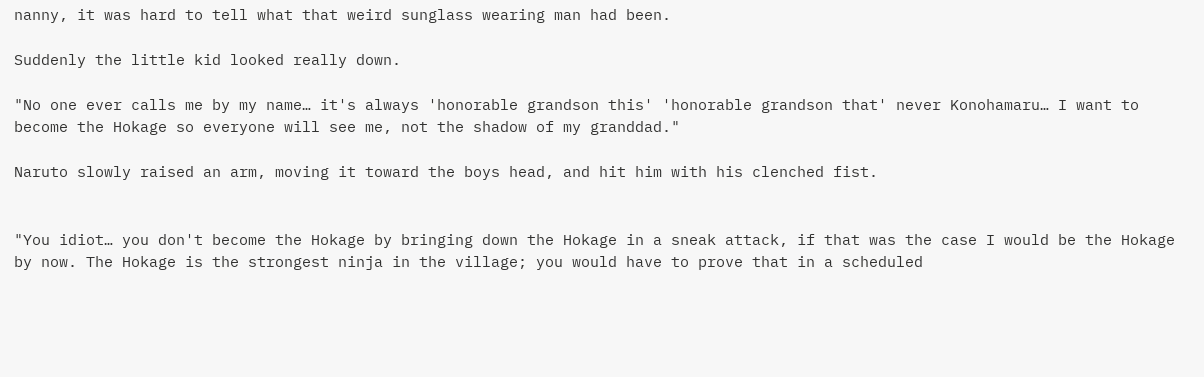nanny, it was hard to tell what that weird sunglass wearing man had been.

Suddenly the little kid looked really down.

"No one ever calls me by my name… it's always 'honorable grandson this' 'honorable grandson that' never Konohamaru… I want to become the Hokage so everyone will see me, not the shadow of my granddad."

Naruto slowly raised an arm, moving it toward the boys head, and hit him with his clenched fist.


"You idiot… you don't become the Hokage by bringing down the Hokage in a sneak attack, if that was the case I would be the Hokage by now. The Hokage is the strongest ninja in the village; you would have to prove that in a scheduled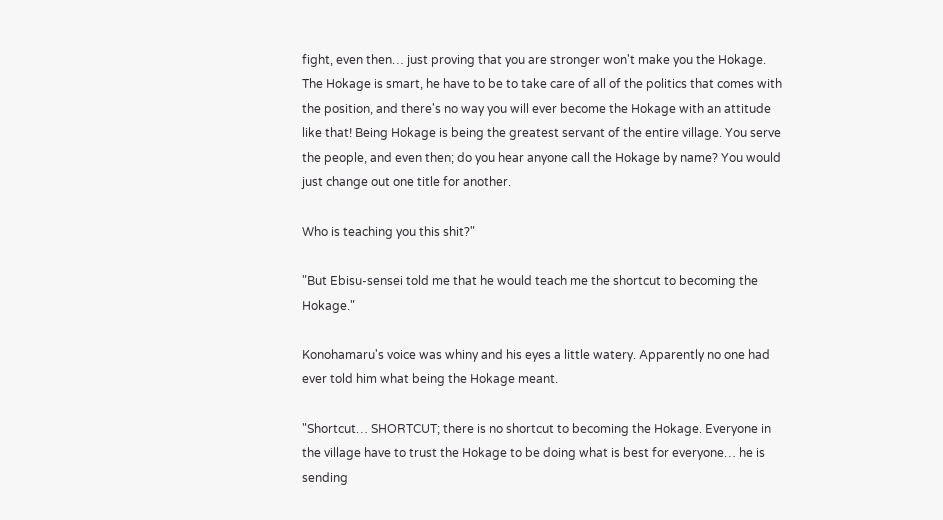fight, even then… just proving that you are stronger won't make you the Hokage. The Hokage is smart, he have to be to take care of all of the politics that comes with the position, and there's no way you will ever become the Hokage with an attitude like that! Being Hokage is being the greatest servant of the entire village. You serve the people, and even then; do you hear anyone call the Hokage by name? You would just change out one title for another.

Who is teaching you this shit?"

"But Ebisu-sensei told me that he would teach me the shortcut to becoming the Hokage."

Konohamaru's voice was whiny and his eyes a little watery. Apparently no one had ever told him what being the Hokage meant.

"Shortcut… SHORTCUT; there is no shortcut to becoming the Hokage. Everyone in the village have to trust the Hokage to be doing what is best for everyone… he is sending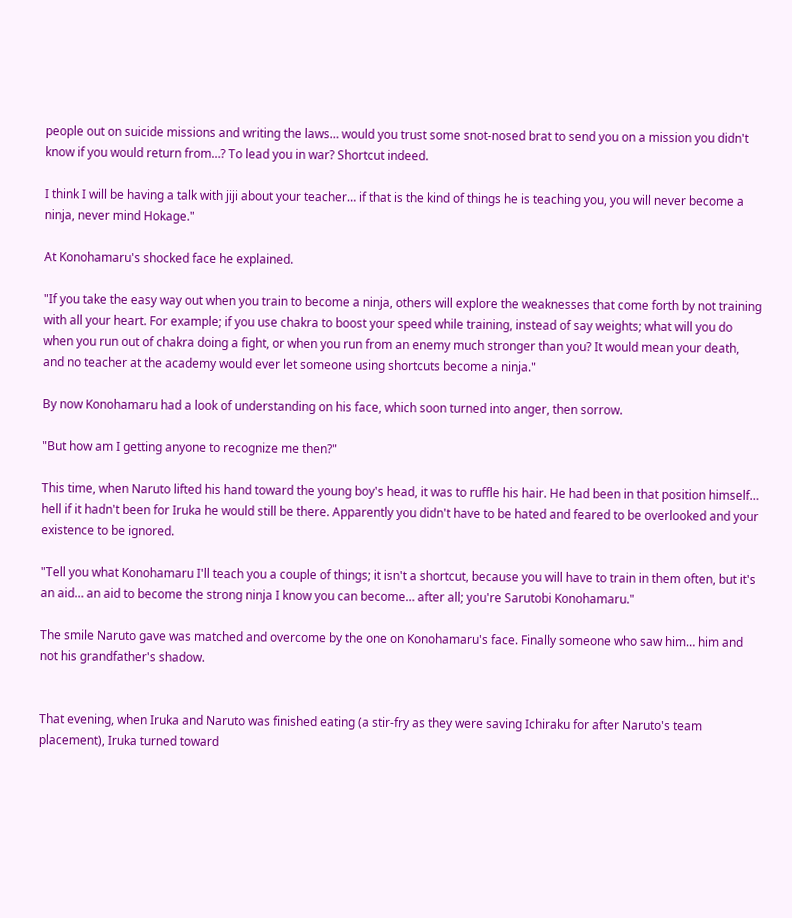people out on suicide missions and writing the laws… would you trust some snot-nosed brat to send you on a mission you didn't know if you would return from…? To lead you in war? Shortcut indeed.

I think I will be having a talk with jiji about your teacher… if that is the kind of things he is teaching you, you will never become a ninja, never mind Hokage."

At Konohamaru's shocked face he explained.

"If you take the easy way out when you train to become a ninja, others will explore the weaknesses that come forth by not training with all your heart. For example; if you use chakra to boost your speed while training, instead of say weights; what will you do when you run out of chakra doing a fight, or when you run from an enemy much stronger than you? It would mean your death, and no teacher at the academy would ever let someone using shortcuts become a ninja."

By now Konohamaru had a look of understanding on his face, which soon turned into anger, then sorrow.

"But how am I getting anyone to recognize me then?"

This time, when Naruto lifted his hand toward the young boy's head, it was to ruffle his hair. He had been in that position himself… hell if it hadn't been for Iruka he would still be there. Apparently you didn't have to be hated and feared to be overlooked and your existence to be ignored.

"Tell you what Konohamaru I'll teach you a couple of things; it isn't a shortcut, because you will have to train in them often, but it's an aid… an aid to become the strong ninja I know you can become… after all; you're Sarutobi Konohamaru."

The smile Naruto gave was matched and overcome by the one on Konohamaru's face. Finally someone who saw him… him and not his grandfather's shadow.


That evening, when Iruka and Naruto was finished eating (a stir-fry as they were saving Ichiraku for after Naruto's team placement), Iruka turned toward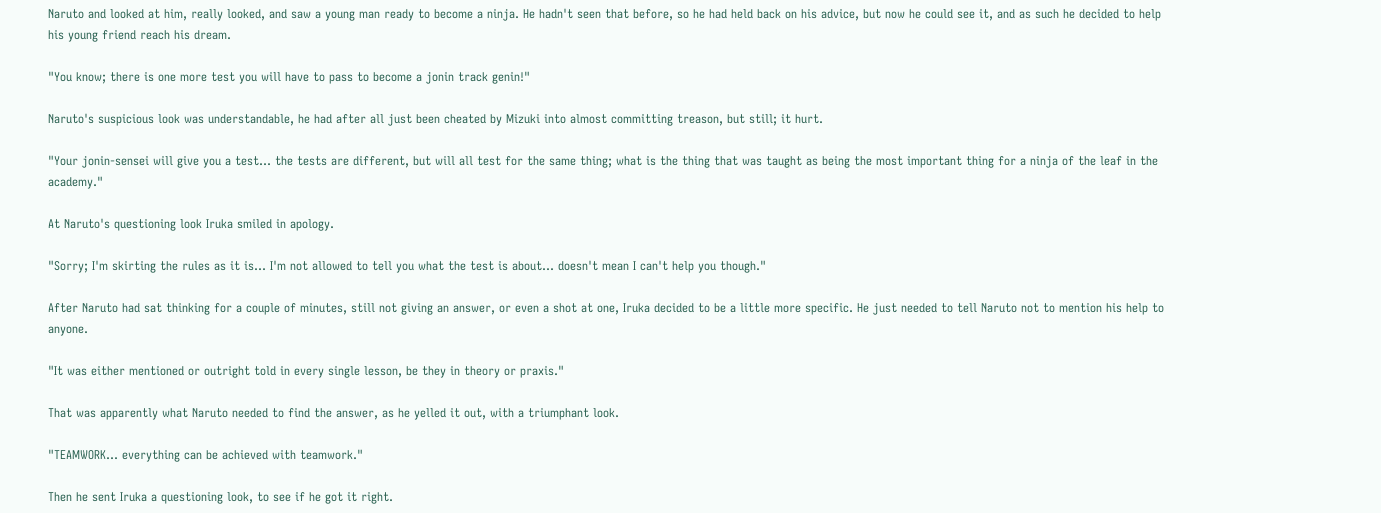Naruto and looked at him, really looked, and saw a young man ready to become a ninja. He hadn't seen that before, so he had held back on his advice, but now he could see it, and as such he decided to help his young friend reach his dream.

"You know; there is one more test you will have to pass to become a jonin track genin!"

Naruto's suspicious look was understandable, he had after all just been cheated by Mizuki into almost committing treason, but still; it hurt.

"Your jonin-sensei will give you a test… the tests are different, but will all test for the same thing; what is the thing that was taught as being the most important thing for a ninja of the leaf in the academy."

At Naruto's questioning look Iruka smiled in apology.

"Sorry; I'm skirting the rules as it is… I'm not allowed to tell you what the test is about… doesn't mean I can't help you though."

After Naruto had sat thinking for a couple of minutes, still not giving an answer, or even a shot at one, Iruka decided to be a little more specific. He just needed to tell Naruto not to mention his help to anyone.

"It was either mentioned or outright told in every single lesson, be they in theory or praxis."

That was apparently what Naruto needed to find the answer, as he yelled it out, with a triumphant look.

"TEAMWORK… everything can be achieved with teamwork."

Then he sent Iruka a questioning look, to see if he got it right.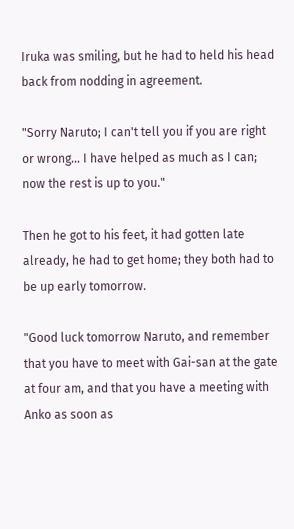Iruka was smiling, but he had to held his head back from nodding in agreement.

"Sorry Naruto; I can't tell you if you are right or wrong… I have helped as much as I can; now the rest is up to you."

Then he got to his feet, it had gotten late already, he had to get home; they both had to be up early tomorrow.

"Good luck tomorrow Naruto, and remember that you have to meet with Gai-san at the gate at four am, and that you have a meeting with Anko as soon as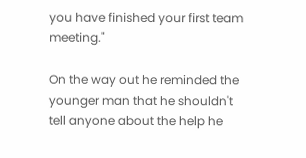you have finished your first team meeting."

On the way out he reminded the younger man that he shouldn't tell anyone about the help he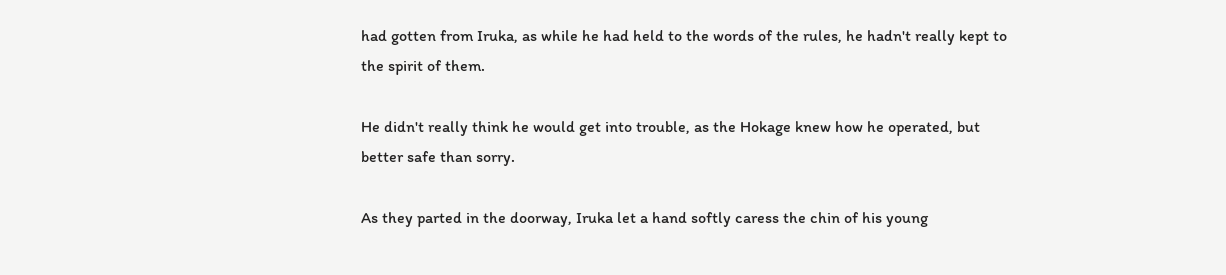had gotten from Iruka, as while he had held to the words of the rules, he hadn't really kept to the spirit of them.

He didn't really think he would get into trouble, as the Hokage knew how he operated, but better safe than sorry.

As they parted in the doorway, Iruka let a hand softly caress the chin of his young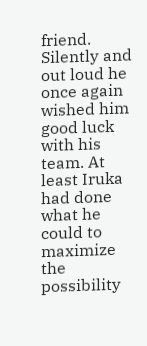friend. Silently and out loud he once again wished him good luck with his team. At least Iruka had done what he could to maximize the possibility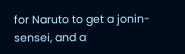for Naruto to get a jonin-sensei, and a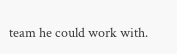team he could work with.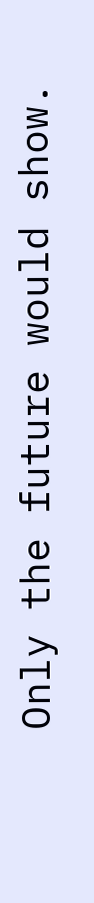Only the future would show.